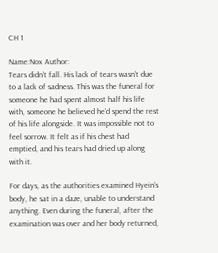CH 1

Name:Nox Author:
Tears didn’t fall. His lack of tears wasn’t due to a lack of sadness. This was the funeral for someone he had spent almost half his life with, someone he believed he’d spend the rest of his life alongside. It was impossible not to feel sorrow. It felt as if his chest had emptied, and his tears had dried up along with it.

For days, as the authorities examined Hyein’s body, he sat in a daze, unable to understand anything. Even during the funeral, after the examination was over and her body returned,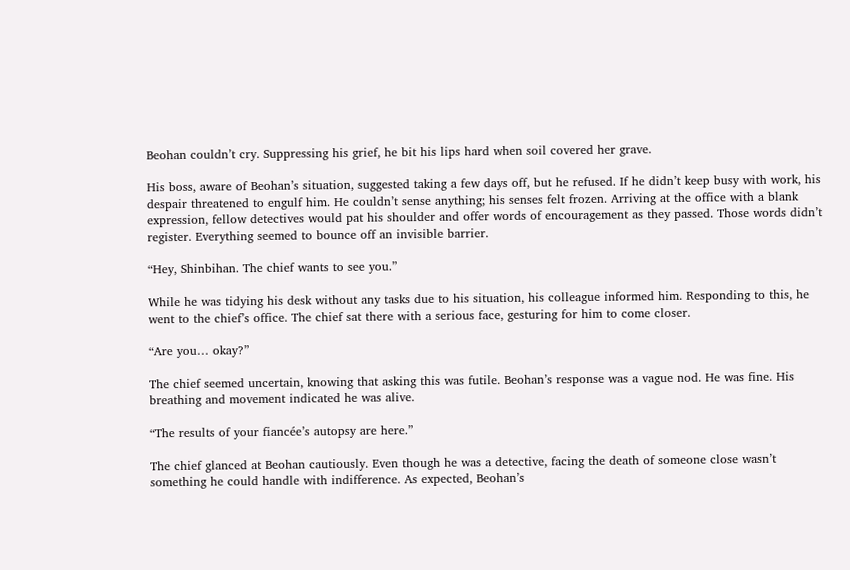Beohan couldn’t cry. Suppressing his grief, he bit his lips hard when soil covered her grave.

His boss, aware of Beohan’s situation, suggested taking a few days off, but he refused. If he didn’t keep busy with work, his despair threatened to engulf him. He couldn’t sense anything; his senses felt frozen. Arriving at the office with a blank expression, fellow detectives would pat his shoulder and offer words of encouragement as they passed. Those words didn’t register. Everything seemed to bounce off an invisible barrier.

“Hey, Shinbihan. The chief wants to see you.”

While he was tidying his desk without any tasks due to his situation, his colleague informed him. Responding to this, he went to the chief’s office. The chief sat there with a serious face, gesturing for him to come closer.

“Are you… okay?”

The chief seemed uncertain, knowing that asking this was futile. Beohan’s response was a vague nod. He was fine. His breathing and movement indicated he was alive.

“The results of your fiancée’s autopsy are here.”

The chief glanced at Beohan cautiously. Even though he was a detective, facing the death of someone close wasn’t something he could handle with indifference. As expected, Beohan’s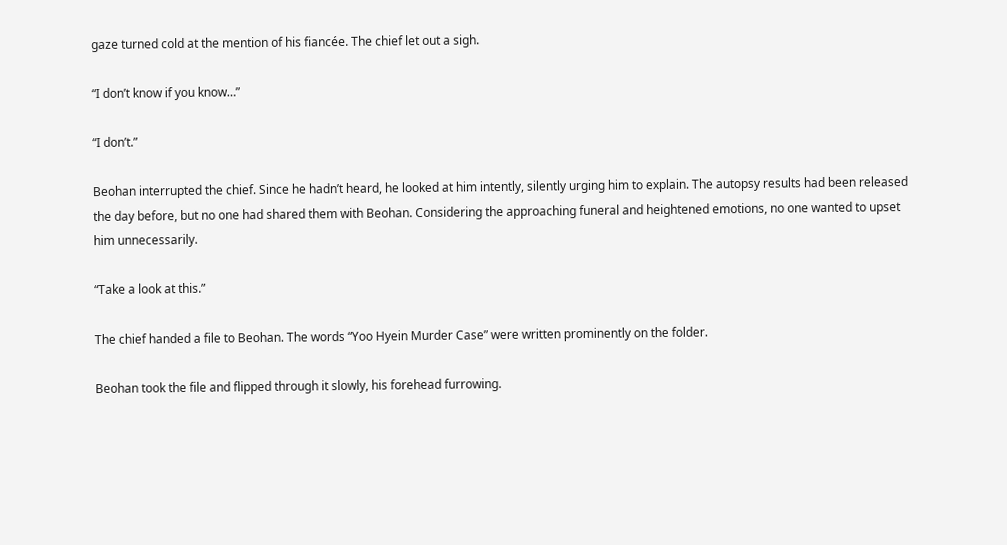gaze turned cold at the mention of his fiancée. The chief let out a sigh.

“I don’t know if you know…”

“I don’t.”

Beohan interrupted the chief. Since he hadn’t heard, he looked at him intently, silently urging him to explain. The autopsy results had been released the day before, but no one had shared them with Beohan. Considering the approaching funeral and heightened emotions, no one wanted to upset him unnecessarily.

“Take a look at this.”

The chief handed a file to Beohan. The words “Yoo Hyein Murder Case” were written prominently on the folder.

Beohan took the file and flipped through it slowly, his forehead furrowing.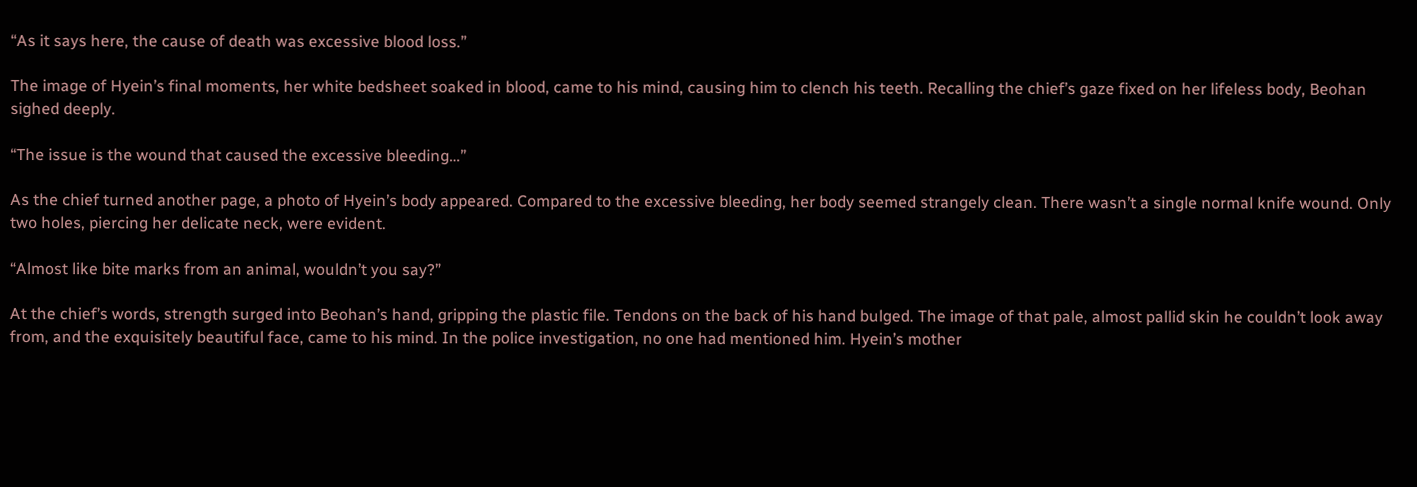“As it says here, the cause of death was excessive blood loss.”

The image of Hyein’s final moments, her white bedsheet soaked in blood, came to his mind, causing him to clench his teeth. Recalling the chief’s gaze fixed on her lifeless body, Beohan sighed deeply.

“The issue is the wound that caused the excessive bleeding…”

As the chief turned another page, a photo of Hyein’s body appeared. Compared to the excessive bleeding, her body seemed strangely clean. There wasn’t a single normal knife wound. Only two holes, piercing her delicate neck, were evident.

“Almost like bite marks from an animal, wouldn’t you say?”

At the chief’s words, strength surged into Beohan’s hand, gripping the plastic file. Tendons on the back of his hand bulged. The image of that pale, almost pallid skin he couldn’t look away from, and the exquisitely beautiful face, came to his mind. In the police investigation, no one had mentioned him. Hyein’s mother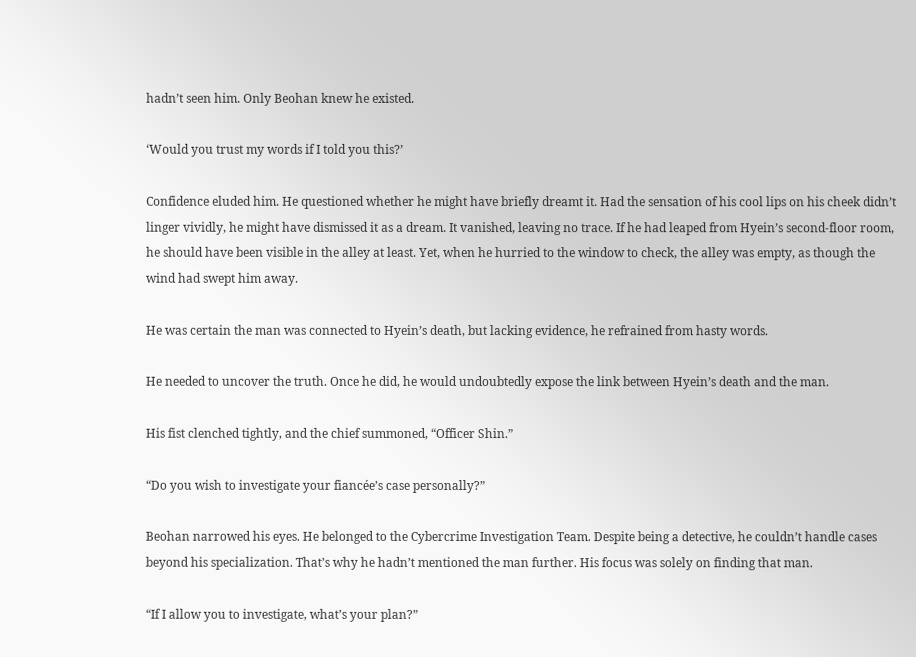hadn’t seen him. Only Beohan knew he existed.

‘Would you trust my words if I told you this?’

Confidence eluded him. He questioned whether he might have briefly dreamt it. Had the sensation of his cool lips on his cheek didn’t linger vividly, he might have dismissed it as a dream. It vanished, leaving no trace. If he had leaped from Hyein’s second-floor room, he should have been visible in the alley at least. Yet, when he hurried to the window to check, the alley was empty, as though the wind had swept him away.

He was certain the man was connected to Hyein’s death, but lacking evidence, he refrained from hasty words.

He needed to uncover the truth. Once he did, he would undoubtedly expose the link between Hyein’s death and the man.

His fist clenched tightly, and the chief summoned, “Officer Shin.”

“Do you wish to investigate your fiancée’s case personally?”

Beohan narrowed his eyes. He belonged to the Cybercrime Investigation Team. Despite being a detective, he couldn’t handle cases beyond his specialization. That’s why he hadn’t mentioned the man further. His focus was solely on finding that man.

“If I allow you to investigate, what’s your plan?”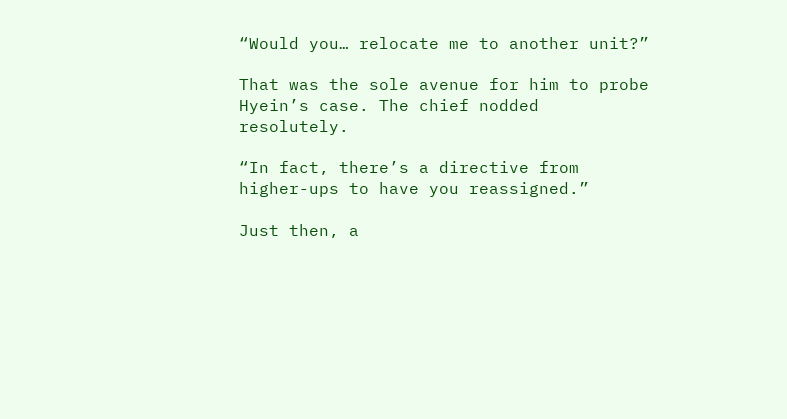“Would you… relocate me to another unit?”

That was the sole avenue for him to probe Hyein’s case. The chief nodded resolutely.

“In fact, there’s a directive from higher-ups to have you reassigned.”

Just then, a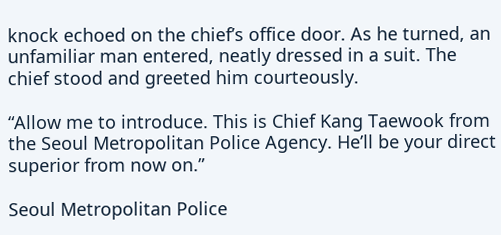knock echoed on the chief’s office door. As he turned, an unfamiliar man entered, neatly dressed in a suit. The chief stood and greeted him courteously.

“Allow me to introduce. This is Chief Kang Taewook from the Seoul Metropolitan Police Agency. He’ll be your direct superior from now on.”

Seoul Metropolitan Police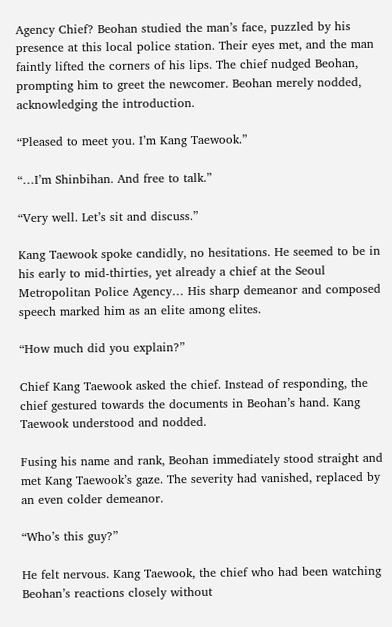Agency Chief? Beohan studied the man’s face, puzzled by his presence at this local police station. Their eyes met, and the man faintly lifted the corners of his lips. The chief nudged Beohan, prompting him to greet the newcomer. Beohan merely nodded, acknowledging the introduction.

“Pleased to meet you. I’m Kang Taewook.”

“…I’m Shinbihan. And free to talk.”

“Very well. Let’s sit and discuss.”

Kang Taewook spoke candidly, no hesitations. He seemed to be in his early to mid-thirties, yet already a chief at the Seoul Metropolitan Police Agency… His sharp demeanor and composed speech marked him as an elite among elites.

“How much did you explain?”

Chief Kang Taewook asked the chief. Instead of responding, the chief gestured towards the documents in Beohan’s hand. Kang Taewook understood and nodded.

Fusing his name and rank, Beohan immediately stood straight and met Kang Taewook’s gaze. The severity had vanished, replaced by an even colder demeanor.

“Who’s this guy?”

He felt nervous. Kang Taewook, the chief who had been watching Beohan’s reactions closely without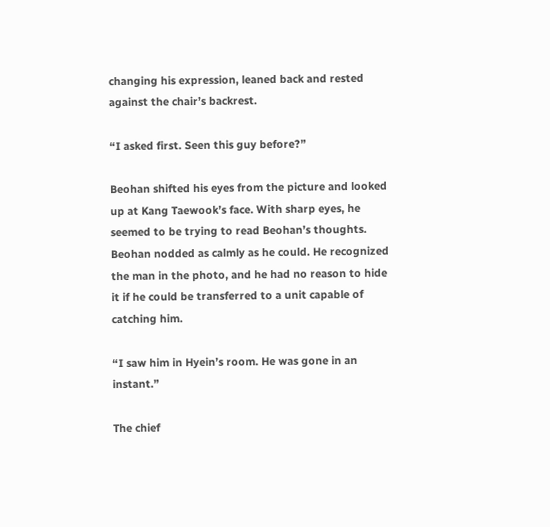changing his expression, leaned back and rested against the chair’s backrest.

“I asked first. Seen this guy before?”

Beohan shifted his eyes from the picture and looked up at Kang Taewook’s face. With sharp eyes, he seemed to be trying to read Beohan’s thoughts. Beohan nodded as calmly as he could. He recognized the man in the photo, and he had no reason to hide it if he could be transferred to a unit capable of catching him.

“I saw him in Hyein’s room. He was gone in an instant.”

The chief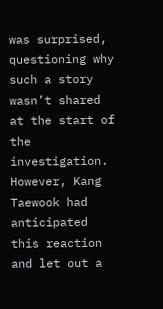was surprised, questioning why such a story wasn’t shared at the start of the investigation. However, Kang Taewook had anticipated this reaction and let out a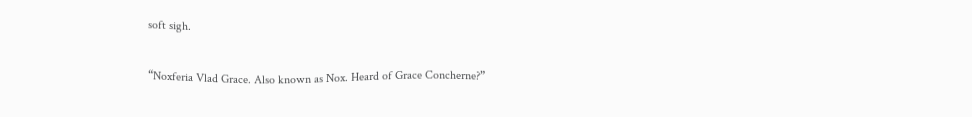soft sigh.

“Noxferia Vlad Grace. Also known as Nox. Heard of Grace Concherne?”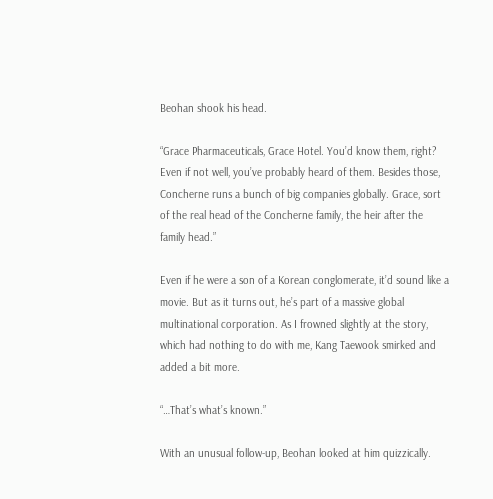Beohan shook his head.

“Grace Pharmaceuticals, Grace Hotel. You’d know them, right? Even if not well, you’ve probably heard of them. Besides those, Concherne runs a bunch of big companies globally. Grace, sort of the real head of the Concherne family, the heir after the family head.”

Even if he were a son of a Korean conglomerate, it’d sound like a movie. But as it turns out, he’s part of a massive global multinational corporation. As I frowned slightly at the story, which had nothing to do with me, Kang Taewook smirked and added a bit more.

“…That’s what’s known.”

With an unusual follow-up, Beohan looked at him quizzically.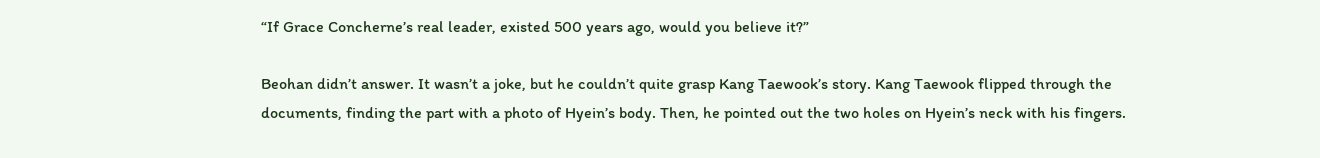“If Grace Concherne’s real leader, existed 500 years ago, would you believe it?”

Beohan didn’t answer. It wasn’t a joke, but he couldn’t quite grasp Kang Taewook’s story. Kang Taewook flipped through the documents, finding the part with a photo of Hyein’s body. Then, he pointed out the two holes on Hyein’s neck with his fingers.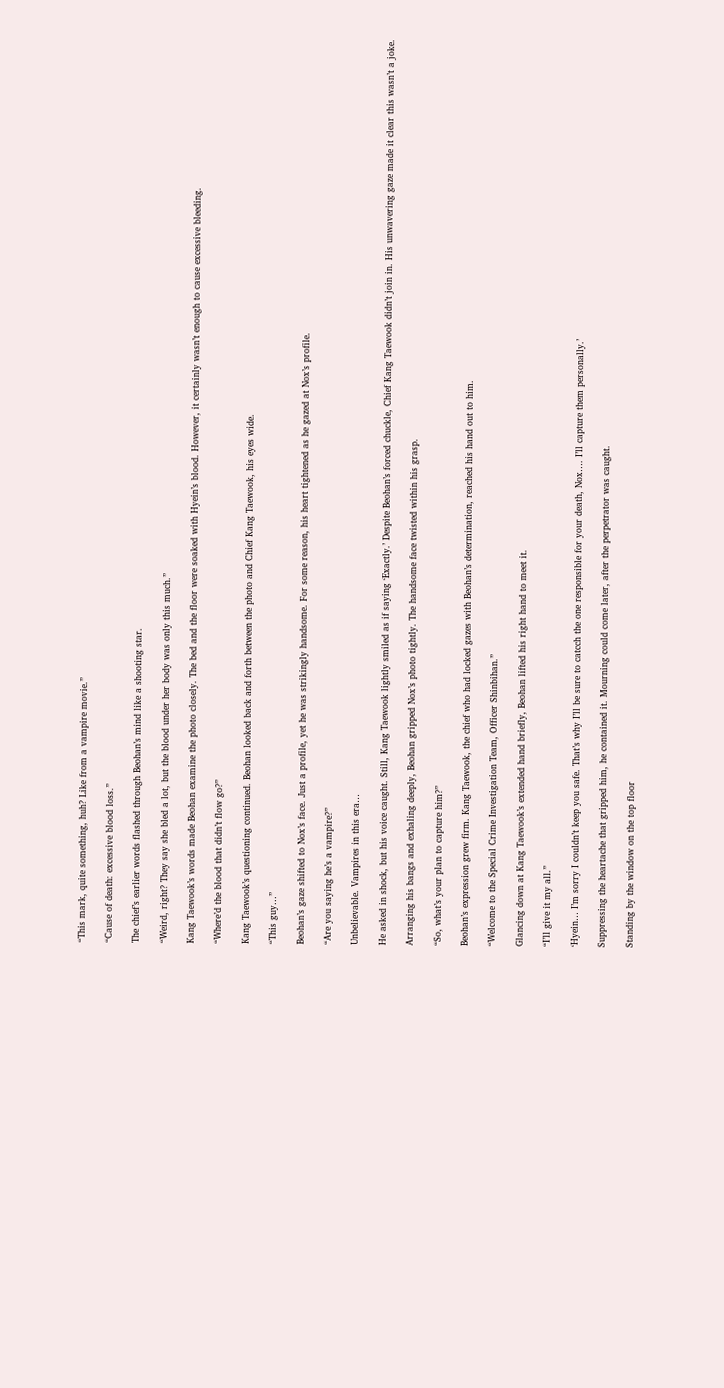“This mark, quite something, huh? Like from a vampire movie.”

“Cause of death: excessive blood loss.”

The chief’s earlier words flashed through Beohan’s mind like a shooting star.

“Weird, right? They say she bled a lot, but the blood under her body was only this much.”

Kang Taewook’s words made Beohan examine the photo closely. The bed and the floor were soaked with Hyein’s blood. However, it certainly wasn’t enough to cause excessive bleeding.

“Where’d the blood that didn’t flow go?”

Kang Taewook’s questioning continued. Beohan looked back and forth between the photo and Chief Kang Taewook, his eyes wide.

“This guy…”

Beohan’s gaze shifted to Nox’s face. Just a profile, yet he was strikingly handsome. For some reason, his heart tightened as he gazed at Nox’s profile.

“Are you saying he’s a vampire?”

Unbelievable. Vampires in this era…

He asked in shock, but his voice caught. Still, Kang Taewook lightly smiled as if saying ‘Exactly.’ Despite Beohan’s forced chuckle, Chief Kang Taewook didn’t join in. His unwavering gaze made it clear this wasn’t a joke.

Arranging his bangs and exhaling deeply, Beohan gripped Nox’s photo tightly. The handsome face twisted within his grasp.

“So, what’s your plan to capture him?”

Beohan’s expression grew firm. Kang Taewook, the chief who had locked gazes with Beohan’s determination, reached his hand out to him.

“Welcome to the Special Crime Investigation Team, Officer Shinbihan.”

Glancing down at Kang Taewook’s extended hand briefly, Beohan lifted his right hand to meet it.

“I’ll give it my all.”

‘Hyein… I’m sorry I couldn’t keep you safe. That’s why I’ll be sure to catcch the one responsible for your death, Nox…. I’ll capture them personally.’

Suppressing the heartache that gripped him, he contained it. Mourning could come later, after the perpetrator was caught.

Standing by the window on the top floor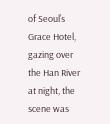of Seoul’s Grace Hotel, gazing over the Han River at night, the scene was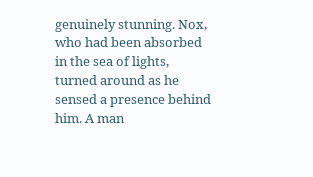genuinely stunning. Nox, who had been absorbed in the sea of lights, turned around as he sensed a presence behind him. A man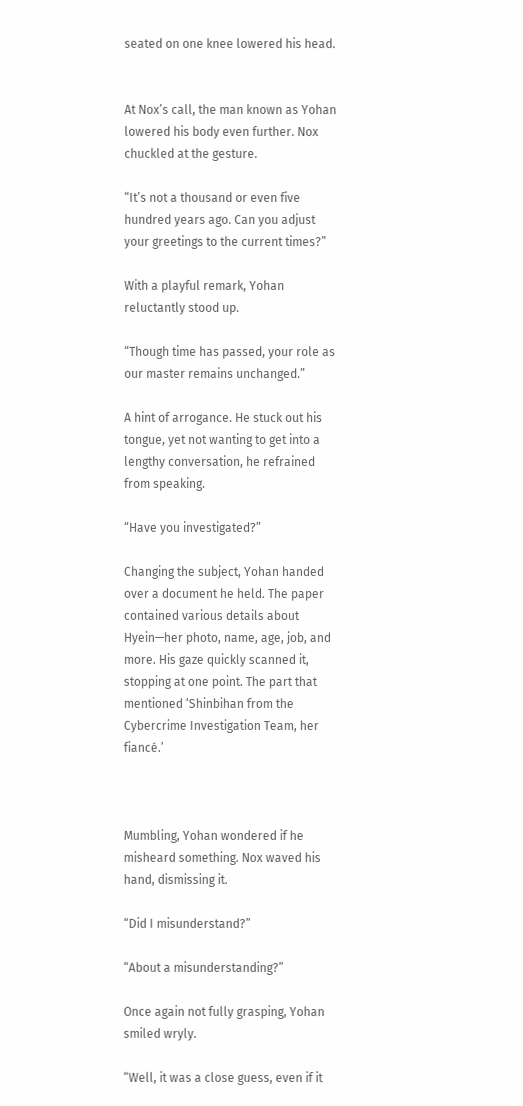seated on one knee lowered his head.


At Nox’s call, the man known as Yohan lowered his body even further. Nox chuckled at the gesture.

“It’s not a thousand or even five hundred years ago. Can you adjust your greetings to the current times?”

With a playful remark, Yohan reluctantly stood up.

“Though time has passed, your role as our master remains unchanged.”

A hint of arrogance. He stuck out his tongue, yet not wanting to get into a lengthy conversation, he refrained from speaking.

“Have you investigated?”

Changing the subject, Yohan handed over a document he held. The paper contained various details about Hyein—her photo, name, age, job, and more. His gaze quickly scanned it, stopping at one point. The part that mentioned ‘Shinbihan from the Cybercrime Investigation Team, her fiancé.’



Mumbling, Yohan wondered if he misheard something. Nox waved his hand, dismissing it.

“Did I misunderstand?”

“About a misunderstanding?”

Once again not fully grasping, Yohan smiled wryly.

“Well, it was a close guess, even if it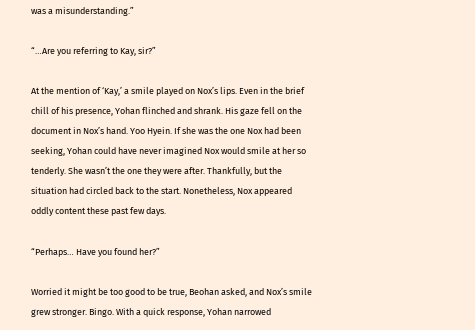was a misunderstanding.”

“…Are you referring to Kay, sir?”

At the mention of ‘Kay,’ a smile played on Nox’s lips. Even in the brief chill of his presence, Yohan flinched and shrank. His gaze fell on the document in Nox’s hand. Yoo Hyein. If she was the one Nox had been seeking, Yohan could have never imagined Nox would smile at her so tenderly. She wasn’t the one they were after. Thankfully, but the situation had circled back to the start. Nonetheless, Nox appeared oddly content these past few days.

“Perhaps… Have you found her?”

Worried it might be too good to be true, Beohan asked, and Nox’s smile grew stronger. Bingo. With a quick response, Yohan narrowed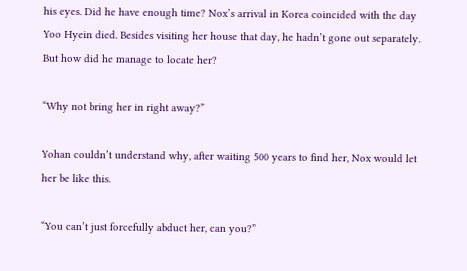his eyes. Did he have enough time? Nox’s arrival in Korea coincided with the day Yoo Hyein died. Besides visiting her house that day, he hadn’t gone out separately. But how did he manage to locate her?

“Why not bring her in right away?”

Yohan couldn’t understand why, after waiting 500 years to find her, Nox would let her be like this.

“You can’t just forcefully abduct her, can you?”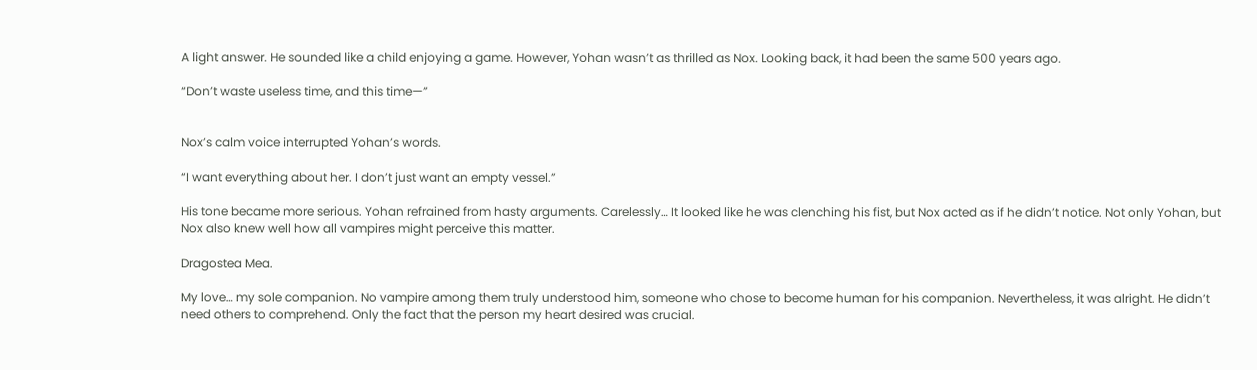A light answer. He sounded like a child enjoying a game. However, Yohan wasn’t as thrilled as Nox. Looking back, it had been the same 500 years ago.

“Don’t waste useless time, and this time—”


Nox’s calm voice interrupted Yohan’s words.

“I want everything about her. I don’t just want an empty vessel.”

His tone became more serious. Yohan refrained from hasty arguments. Carelessly… It looked like he was clenching his fist, but Nox acted as if he didn’t notice. Not only Yohan, but Nox also knew well how all vampires might perceive this matter.

Dragostea Mea.

My love… my sole companion. No vampire among them truly understood him, someone who chose to become human for his companion. Nevertheless, it was alright. He didn’t need others to comprehend. Only the fact that the person my heart desired was crucial.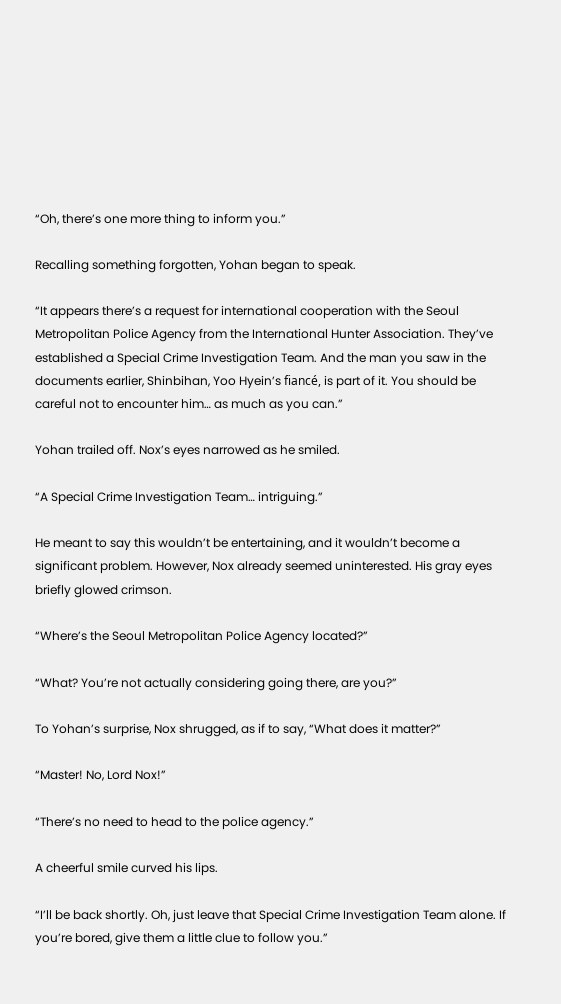“Oh, there’s one more thing to inform you.”

Recalling something forgotten, Yohan began to speak.

“It appears there’s a request for international cooperation with the Seoul Metropolitan Police Agency from the International Hunter Association. They’ve established a Special Crime Investigation Team. And the man you saw in the documents earlier, Shinbihan, Yoo Hyein’s fiancé, is part of it. You should be careful not to encounter him… as much as you can.”

Yohan trailed off. Nox’s eyes narrowed as he smiled.

“A Special Crime Investigation Team… intriguing.”

He meant to say this wouldn’t be entertaining, and it wouldn’t become a significant problem. However, Nox already seemed uninterested. His gray eyes briefly glowed crimson.

“Where’s the Seoul Metropolitan Police Agency located?”

“What? You’re not actually considering going there, are you?”

To Yohan’s surprise, Nox shrugged, as if to say, “What does it matter?”

“Master! No, Lord Nox!”

“There’s no need to head to the police agency.”

A cheerful smile curved his lips.

“I’ll be back shortly. Oh, just leave that Special Crime Investigation Team alone. If you’re bored, give them a little clue to follow you.”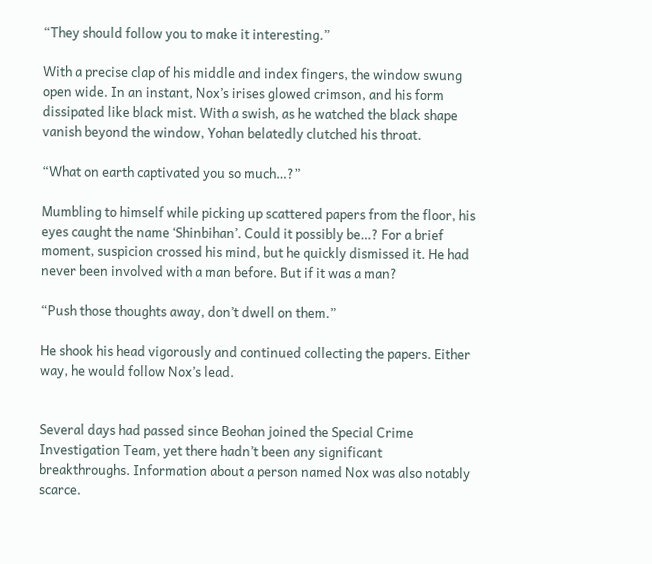“They should follow you to make it interesting.”

With a precise clap of his middle and index fingers, the window swung open wide. In an instant, Nox’s irises glowed crimson, and his form dissipated like black mist. With a swish, as he watched the black shape vanish beyond the window, Yohan belatedly clutched his throat.

“What on earth captivated you so much…?”

Mumbling to himself while picking up scattered papers from the floor, his eyes caught the name ‘Shinbihan’. Could it possibly be…? For a brief moment, suspicion crossed his mind, but he quickly dismissed it. He had never been involved with a man before. But if it was a man?

“Push those thoughts away, don’t dwell on them.”

He shook his head vigorously and continued collecting the papers. Either way, he would follow Nox’s lead.


Several days had passed since Beohan joined the Special Crime Investigation Team, yet there hadn’t been any significant breakthroughs. Information about a person named Nox was also notably scarce.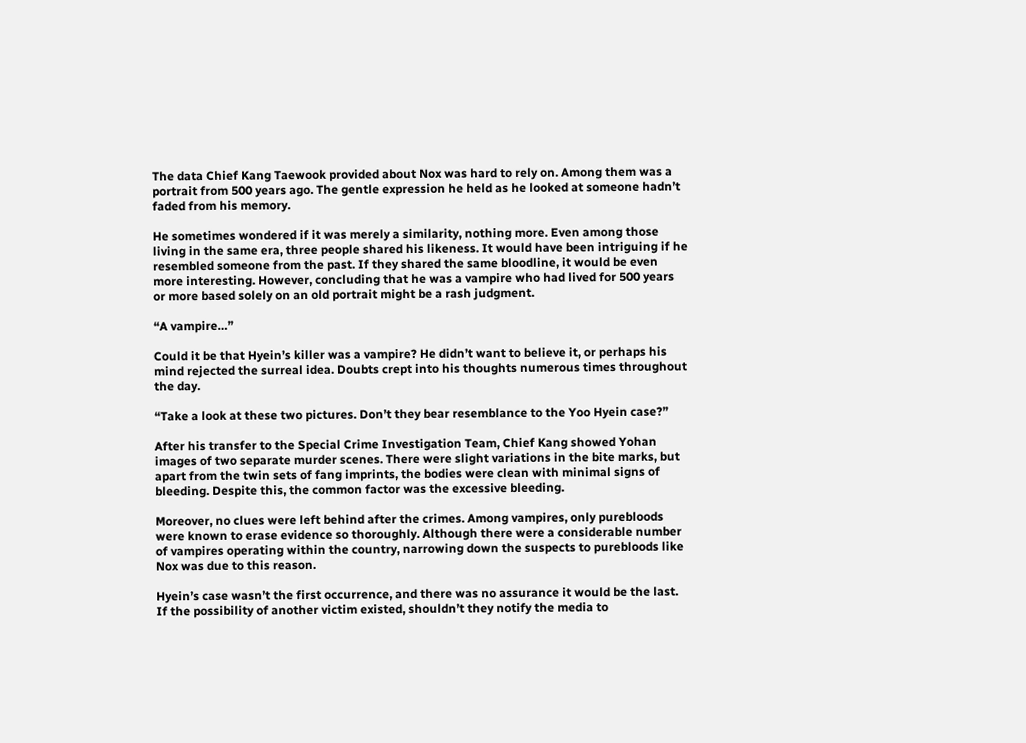The data Chief Kang Taewook provided about Nox was hard to rely on. Among them was a portrait from 500 years ago. The gentle expression he held as he looked at someone hadn’t faded from his memory.

He sometimes wondered if it was merely a similarity, nothing more. Even among those living in the same era, three people shared his likeness. It would have been intriguing if he resembled someone from the past. If they shared the same bloodline, it would be even more interesting. However, concluding that he was a vampire who had lived for 500 years or more based solely on an old portrait might be a rash judgment.

“A vampire…”

Could it be that Hyein’s killer was a vampire? He didn’t want to believe it, or perhaps his mind rejected the surreal idea. Doubts crept into his thoughts numerous times throughout the day.

“Take a look at these two pictures. Don’t they bear resemblance to the Yoo Hyein case?”

After his transfer to the Special Crime Investigation Team, Chief Kang showed Yohan images of two separate murder scenes. There were slight variations in the bite marks, but apart from the twin sets of fang imprints, the bodies were clean with minimal signs of bleeding. Despite this, the common factor was the excessive bleeding.

Moreover, no clues were left behind after the crimes. Among vampires, only purebloods were known to erase evidence so thoroughly. Although there were a considerable number of vampires operating within the country, narrowing down the suspects to purebloods like Nox was due to this reason.

Hyein’s case wasn’t the first occurrence, and there was no assurance it would be the last. If the possibility of another victim existed, shouldn’t they notify the media to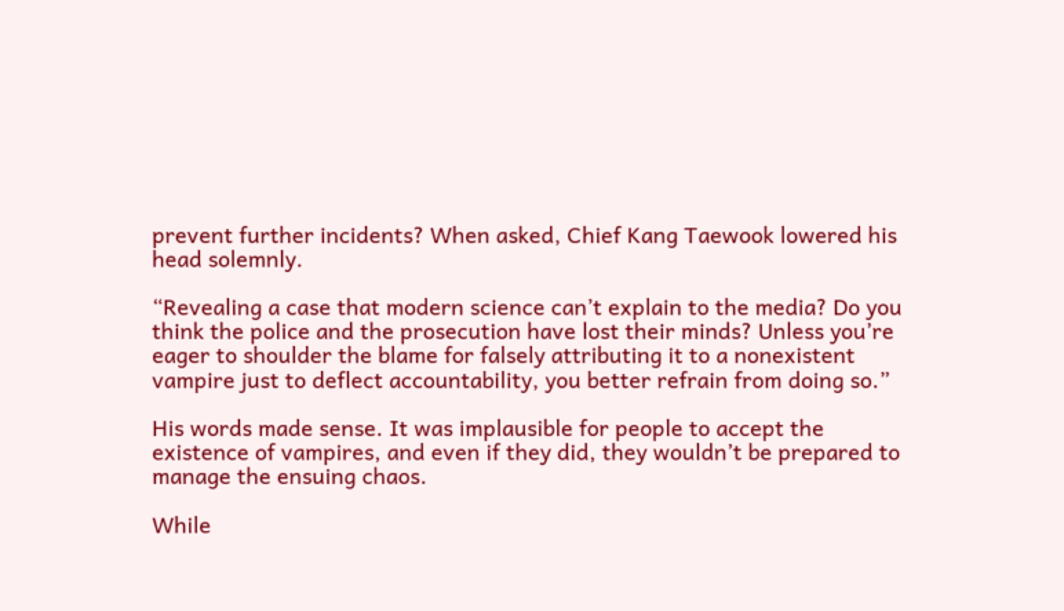prevent further incidents? When asked, Chief Kang Taewook lowered his head solemnly.

“Revealing a case that modern science can’t explain to the media? Do you think the police and the prosecution have lost their minds? Unless you’re eager to shoulder the blame for falsely attributing it to a nonexistent vampire just to deflect accountability, you better refrain from doing so.”

His words made sense. It was implausible for people to accept the existence of vampires, and even if they did, they wouldn’t be prepared to manage the ensuing chaos.

While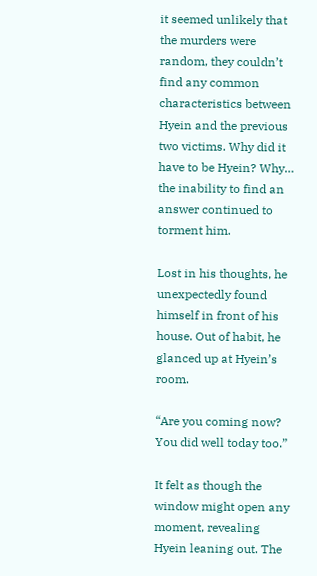it seemed unlikely that the murders were random, they couldn’t find any common characteristics between Hyein and the previous two victims. Why did it have to be Hyein? Why… the inability to find an answer continued to torment him.

Lost in his thoughts, he unexpectedly found himself in front of his house. Out of habit, he glanced up at Hyein’s room.

“Are you coming now? You did well today too.”

It felt as though the window might open any moment, revealing Hyein leaning out. The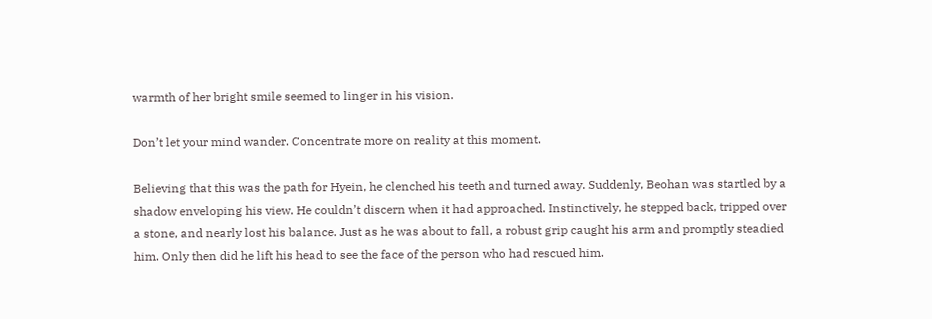warmth of her bright smile seemed to linger in his vision.

Don’t let your mind wander. Concentrate more on reality at this moment.

Believing that this was the path for Hyein, he clenched his teeth and turned away. Suddenly, Beohan was startled by a shadow enveloping his view. He couldn’t discern when it had approached. Instinctively, he stepped back, tripped over a stone, and nearly lost his balance. Just as he was about to fall, a robust grip caught his arm and promptly steadied him. Only then did he lift his head to see the face of the person who had rescued him.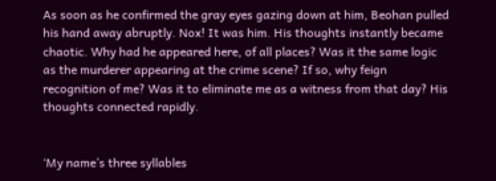As soon as he confirmed the gray eyes gazing down at him, Beohan pulled his hand away abruptly. Nox! It was him. His thoughts instantly became chaotic. Why had he appeared here, of all places? Was it the same logic as the murderer appearing at the crime scene? If so, why feign recognition of me? Was it to eliminate me as a witness from that day? His thoughts connected rapidly.


‘My name’s three syllables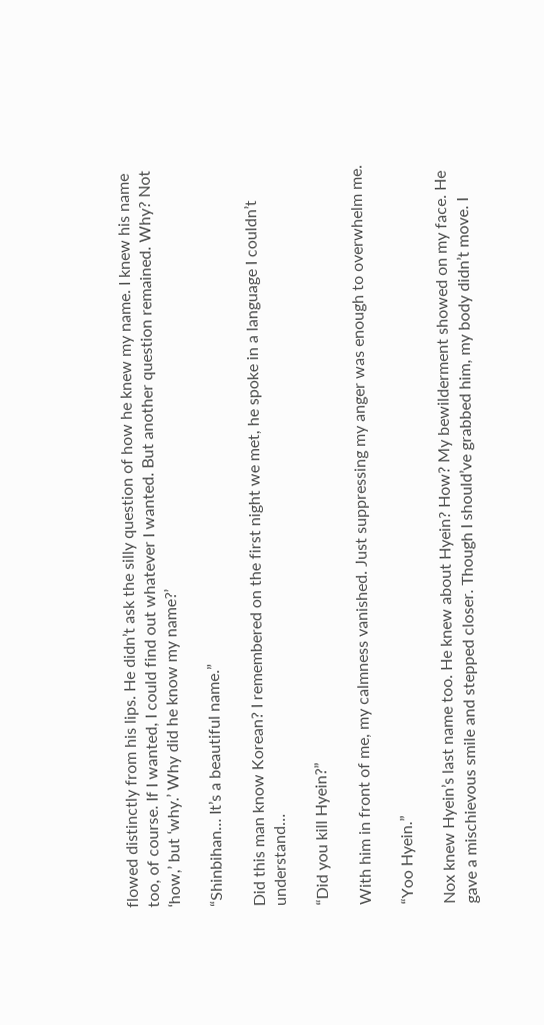flowed distinctly from his lips. He didn’t ask the silly question of how he knew my name. I knew his name too, of course. If I wanted, I could find out whatever I wanted. But another question remained. Why? Not ‘how,’ but ‘why.’ Why did he know my name?’

“Shinbihan… It’s a beautiful name.”

Did this man know Korean? I remembered on the first night we met, he spoke in a language I couldn’t understand…

“Did you kill Hyein?”

With him in front of me, my calmness vanished. Just suppressing my anger was enough to overwhelm me.

“Yoo Hyein.”

Nox knew Hyein’s last name too. He knew about Hyein? How? My bewilderment showed on my face. He gave a mischievous smile and stepped closer. Though I should’ve grabbed him, my body didn’t move. I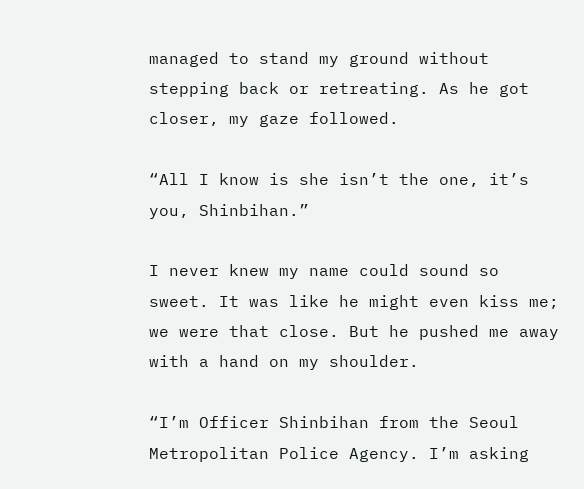managed to stand my ground without stepping back or retreating. As he got closer, my gaze followed.

“All I know is she isn’t the one, it’s you, Shinbihan.”

I never knew my name could sound so sweet. It was like he might even kiss me; we were that close. But he pushed me away with a hand on my shoulder.

“I’m Officer Shinbihan from the Seoul Metropolitan Police Agency. I’m asking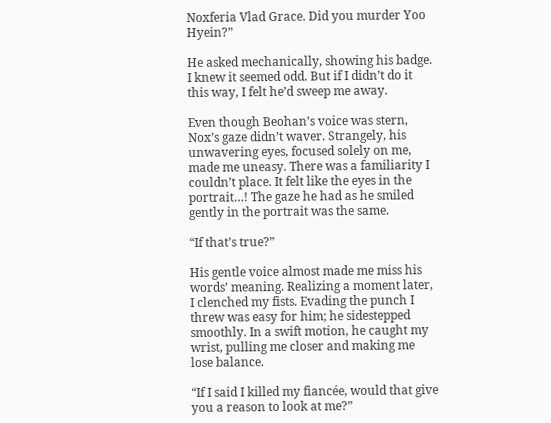Noxferia Vlad Grace. Did you murder Yoo Hyein?”

He asked mechanically, showing his badge. I knew it seemed odd. But if I didn’t do it this way, I felt he’d sweep me away.

Even though Beohan’s voice was stern, Nox’s gaze didn’t waver. Strangely, his unwavering eyes, focused solely on me, made me uneasy. There was a familiarity I couldn’t place. It felt like the eyes in the portrait…! The gaze he had as he smiled gently in the portrait was the same.

“If that’s true?”

His gentle voice almost made me miss his words’ meaning. Realizing a moment later, I clenched my fists. Evading the punch I threw was easy for him; he sidestepped smoothly. In a swift motion, he caught my wrist, pulling me closer and making me lose balance.

“If I said I killed my fiancée, would that give you a reason to look at me?”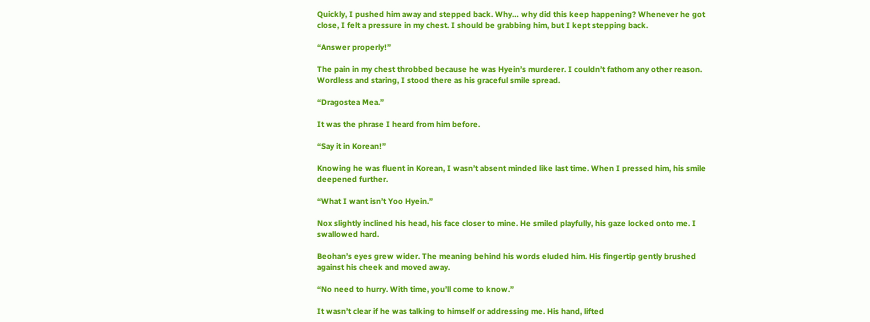Quickly, I pushed him away and stepped back. Why… why did this keep happening? Whenever he got close, I felt a pressure in my chest. I should be grabbing him, but I kept stepping back.

“Answer properly!”

The pain in my chest throbbed because he was Hyein’s murderer. I couldn’t fathom any other reason. Wordless and staring, I stood there as his graceful smile spread.

“Dragostea Mea.”

It was the phrase I heard from him before.

“Say it in Korean!”

Knowing he was fluent in Korean, I wasn’t absent minded like last time. When I pressed him, his smile deepened further.

“What I want isn’t Yoo Hyein.”

Nox slightly inclined his head, his face closer to mine. He smiled playfully, his gaze locked onto me. I swallowed hard.

Beohan’s eyes grew wider. The meaning behind his words eluded him. His fingertip gently brushed against his cheek and moved away.

“No need to hurry. With time, you’ll come to know.”

It wasn’t clear if he was talking to himself or addressing me. His hand, lifted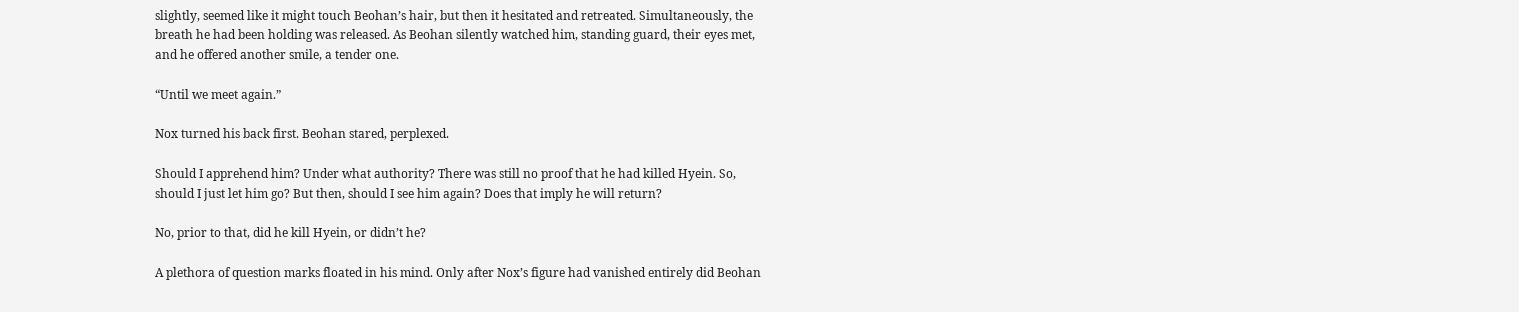slightly, seemed like it might touch Beohan’s hair, but then it hesitated and retreated. Simultaneously, the breath he had been holding was released. As Beohan silently watched him, standing guard, their eyes met, and he offered another smile, a tender one.

“Until we meet again.”

Nox turned his back first. Beohan stared, perplexed.

Should I apprehend him? Under what authority? There was still no proof that he had killed Hyein. So, should I just let him go? But then, should I see him again? Does that imply he will return?

No, prior to that, did he kill Hyein, or didn’t he?

A plethora of question marks floated in his mind. Only after Nox’s figure had vanished entirely did Beohan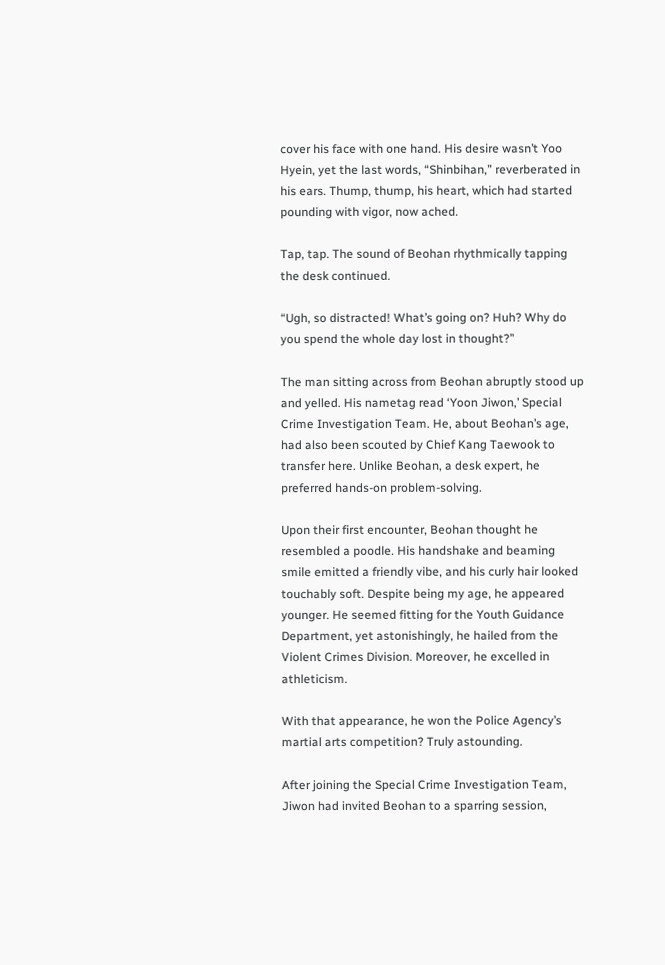cover his face with one hand. His desire wasn’t Yoo Hyein, yet the last words, “Shinbihan,” reverberated in his ears. Thump, thump, his heart, which had started pounding with vigor, now ached.

Tap, tap. The sound of Beohan rhythmically tapping the desk continued.

“Ugh, so distracted! What’s going on? Huh? Why do you spend the whole day lost in thought?”

The man sitting across from Beohan abruptly stood up and yelled. His nametag read ‘Yoon Jiwon,’ Special Crime Investigation Team. He, about Beohan’s age, had also been scouted by Chief Kang Taewook to transfer here. Unlike Beohan, a desk expert, he preferred hands-on problem-solving.

Upon their first encounter, Beohan thought he resembled a poodle. His handshake and beaming smile emitted a friendly vibe, and his curly hair looked touchably soft. Despite being my age, he appeared younger. He seemed fitting for the Youth Guidance Department, yet astonishingly, he hailed from the Violent Crimes Division. Moreover, he excelled in athleticism.

With that appearance, he won the Police Agency’s martial arts competition? Truly astounding.

After joining the Special Crime Investigation Team, Jiwon had invited Beohan to a sparring session,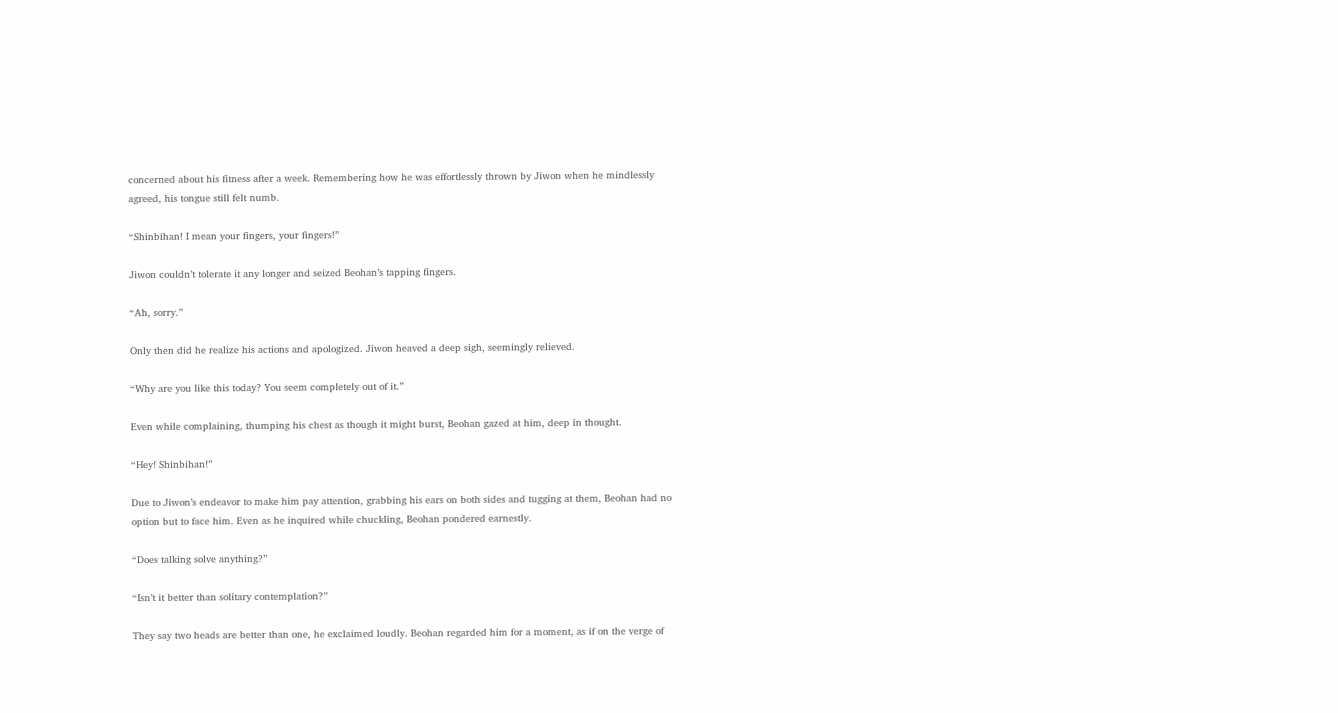concerned about his fitness after a week. Remembering how he was effortlessly thrown by Jiwon when he mindlessly agreed, his tongue still felt numb.

“Shinbihan! I mean your fingers, your fingers!”

Jiwon couldn’t tolerate it any longer and seized Beohan’s tapping fingers.

“Ah, sorry.”

Only then did he realize his actions and apologized. Jiwon heaved a deep sigh, seemingly relieved.

“Why are you like this today? You seem completely out of it.”

Even while complaining, thumping his chest as though it might burst, Beohan gazed at him, deep in thought.

“Hey! Shinbihan!”

Due to Jiwon’s endeavor to make him pay attention, grabbing his ears on both sides and tugging at them, Beohan had no option but to face him. Even as he inquired while chuckling, Beohan pondered earnestly.

“Does talking solve anything?”

“Isn’t it better than solitary contemplation?”

They say two heads are better than one, he exclaimed loudly. Beohan regarded him for a moment, as if on the verge of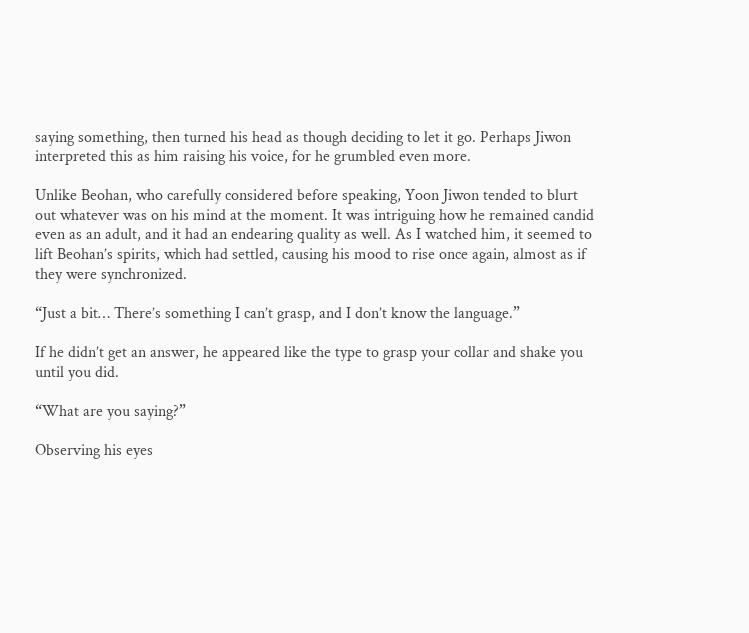saying something, then turned his head as though deciding to let it go. Perhaps Jiwon interpreted this as him raising his voice, for he grumbled even more.

Unlike Beohan, who carefully considered before speaking, Yoon Jiwon tended to blurt out whatever was on his mind at the moment. It was intriguing how he remained candid even as an adult, and it had an endearing quality as well. As I watched him, it seemed to lift Beohan’s spirits, which had settled, causing his mood to rise once again, almost as if they were synchronized.

“Just a bit… There’s something I can’t grasp, and I don’t know the language.”

If he didn’t get an answer, he appeared like the type to grasp your collar and shake you until you did.

“What are you saying?”

Observing his eyes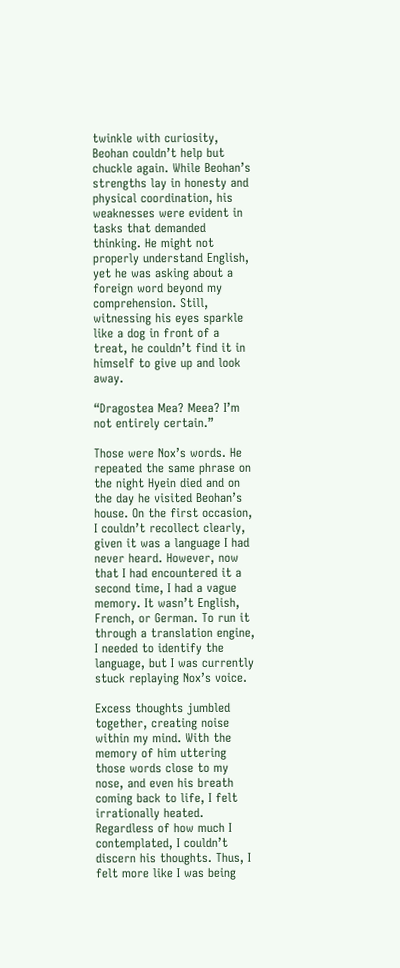twinkle with curiosity, Beohan couldn’t help but chuckle again. While Beohan’s strengths lay in honesty and physical coordination, his weaknesses were evident in tasks that demanded thinking. He might not properly understand English, yet he was asking about a foreign word beyond my comprehension. Still, witnessing his eyes sparkle like a dog in front of a treat, he couldn’t find it in himself to give up and look away.

“Dragostea Mea? Meea? I’m not entirely certain.”

Those were Nox’s words. He repeated the same phrase on the night Hyein died and on the day he visited Beohan’s house. On the first occasion, I couldn’t recollect clearly, given it was a language I had never heard. However, now that I had encountered it a second time, I had a vague memory. It wasn’t English, French, or German. To run it through a translation engine, I needed to identify the language, but I was currently stuck replaying Nox’s voice.

Excess thoughts jumbled together, creating noise within my mind. With the memory of him uttering those words close to my nose, and even his breath coming back to life, I felt irrationally heated. Regardless of how much I contemplated, I couldn’t discern his thoughts. Thus, I felt more like I was being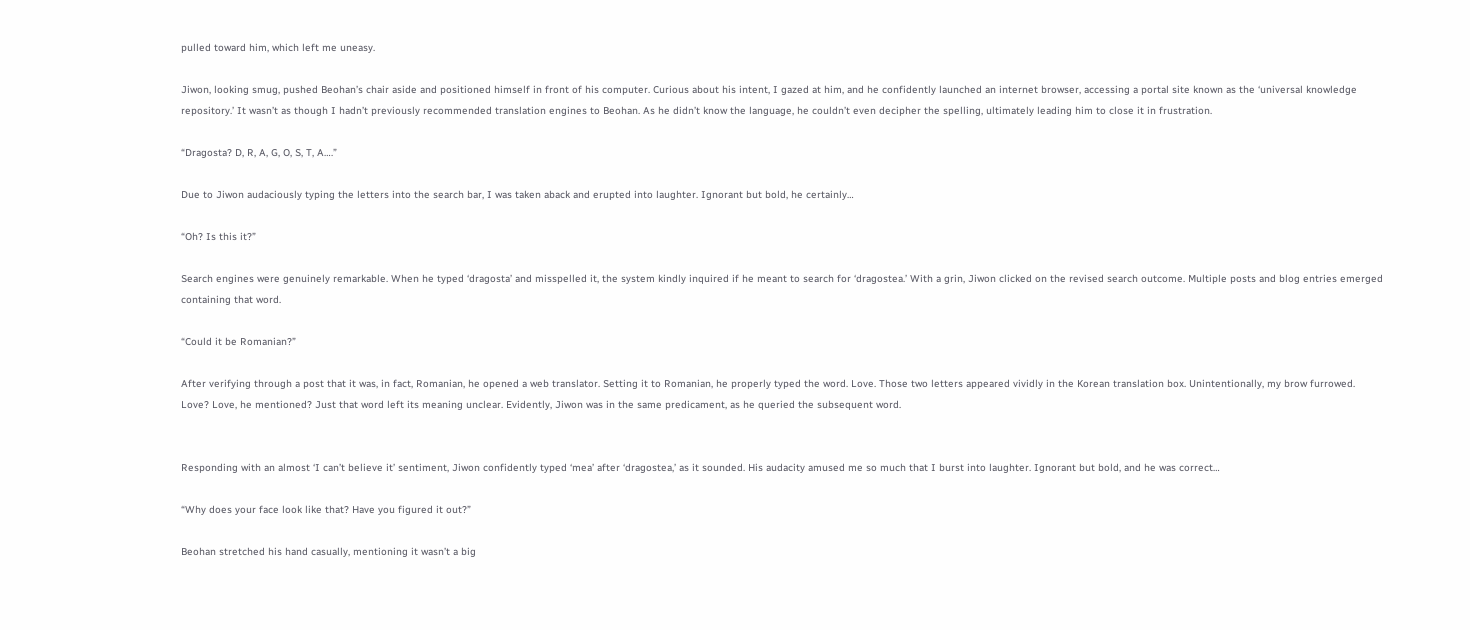pulled toward him, which left me uneasy.

Jiwon, looking smug, pushed Beohan’s chair aside and positioned himself in front of his computer. Curious about his intent, I gazed at him, and he confidently launched an internet browser, accessing a portal site known as the ‘universal knowledge repository.’ It wasn’t as though I hadn’t previously recommended translation engines to Beohan. As he didn’t know the language, he couldn’t even decipher the spelling, ultimately leading him to close it in frustration.

“Dragosta? D, R, A, G, O, S, T, A….”

Due to Jiwon audaciously typing the letters into the search bar, I was taken aback and erupted into laughter. Ignorant but bold, he certainly…

“Oh? Is this it?”

Search engines were genuinely remarkable. When he typed ‘dragosta’ and misspelled it, the system kindly inquired if he meant to search for ‘dragostea.’ With a grin, Jiwon clicked on the revised search outcome. Multiple posts and blog entries emerged containing that word.

“Could it be Romanian?”

After verifying through a post that it was, in fact, Romanian, he opened a web translator. Setting it to Romanian, he properly typed the word. Love. Those two letters appeared vividly in the Korean translation box. Unintentionally, my brow furrowed. Love? Love, he mentioned? Just that word left its meaning unclear. Evidently, Jiwon was in the same predicament, as he queried the subsequent word.


Responding with an almost ‘I can’t believe it’ sentiment, Jiwon confidently typed ‘mea’ after ‘dragostea,’ as it sounded. His audacity amused me so much that I burst into laughter. Ignorant but bold, and he was correct…

“Why does your face look like that? Have you figured it out?”

Beohan stretched his hand casually, mentioning it wasn’t a big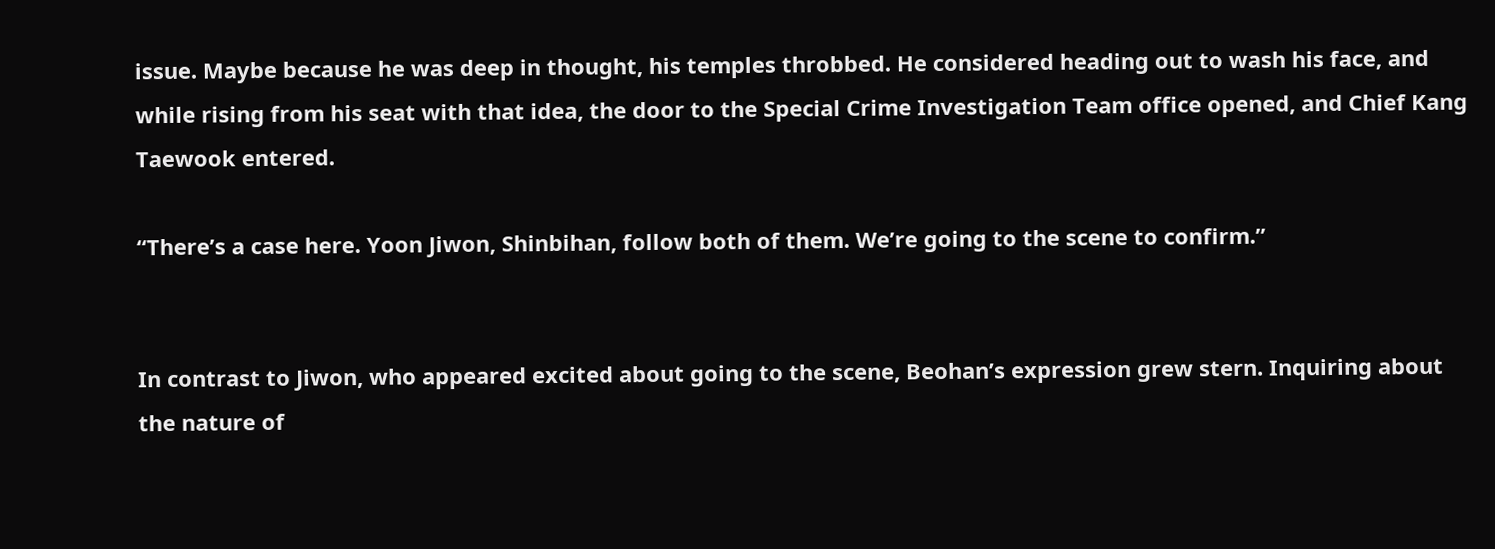issue. Maybe because he was deep in thought, his temples throbbed. He considered heading out to wash his face, and while rising from his seat with that idea, the door to the Special Crime Investigation Team office opened, and Chief Kang Taewook entered.

“There’s a case here. Yoon Jiwon, Shinbihan, follow both of them. We’re going to the scene to confirm.”


In contrast to Jiwon, who appeared excited about going to the scene, Beohan’s expression grew stern. Inquiring about the nature of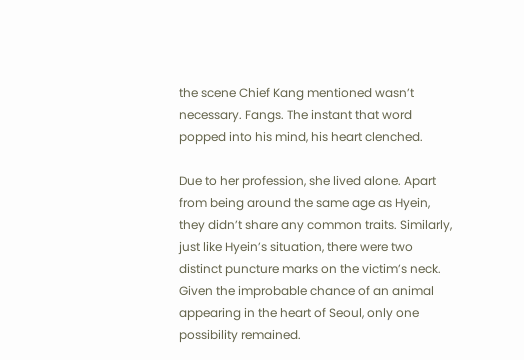the scene Chief Kang mentioned wasn’t necessary. Fangs. The instant that word popped into his mind, his heart clenched.

Due to her profession, she lived alone. Apart from being around the same age as Hyein, they didn’t share any common traits. Similarly, just like Hyein’s situation, there were two distinct puncture marks on the victim’s neck. Given the improbable chance of an animal appearing in the heart of Seoul, only one possibility remained.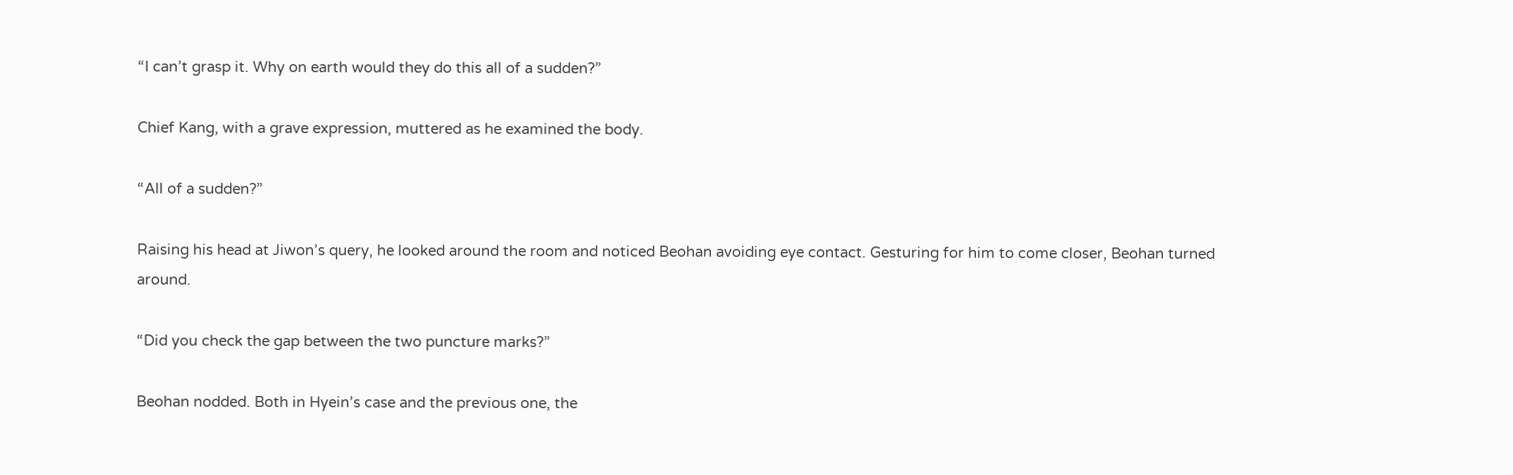“I can’t grasp it. Why on earth would they do this all of a sudden?”

Chief Kang, with a grave expression, muttered as he examined the body.

“All of a sudden?”

Raising his head at Jiwon’s query, he looked around the room and noticed Beohan avoiding eye contact. Gesturing for him to come closer, Beohan turned around.

“Did you check the gap between the two puncture marks?”

Beohan nodded. Both in Hyein’s case and the previous one, the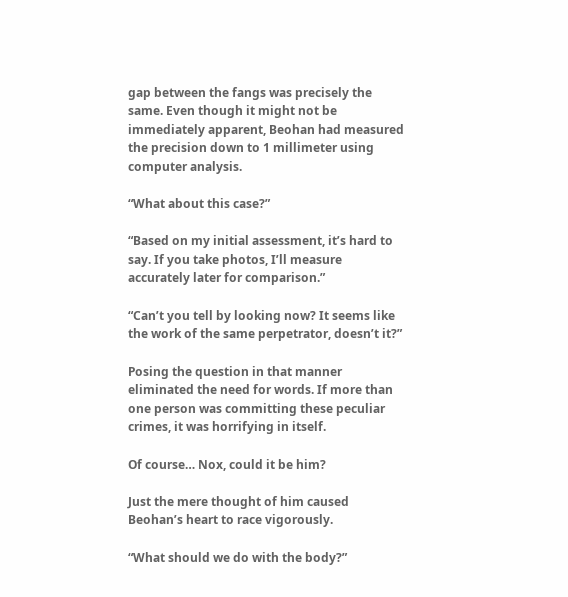gap between the fangs was precisely the same. Even though it might not be immediately apparent, Beohan had measured the precision down to 1 millimeter using computer analysis.

“What about this case?”

“Based on my initial assessment, it’s hard to say. If you take photos, I’ll measure accurately later for comparison.”

“Can’t you tell by looking now? It seems like the work of the same perpetrator, doesn’t it?”

Posing the question in that manner eliminated the need for words. If more than one person was committing these peculiar crimes, it was horrifying in itself.

Of course… Nox, could it be him?

Just the mere thought of him caused Beohan’s heart to race vigorously.

“What should we do with the body?”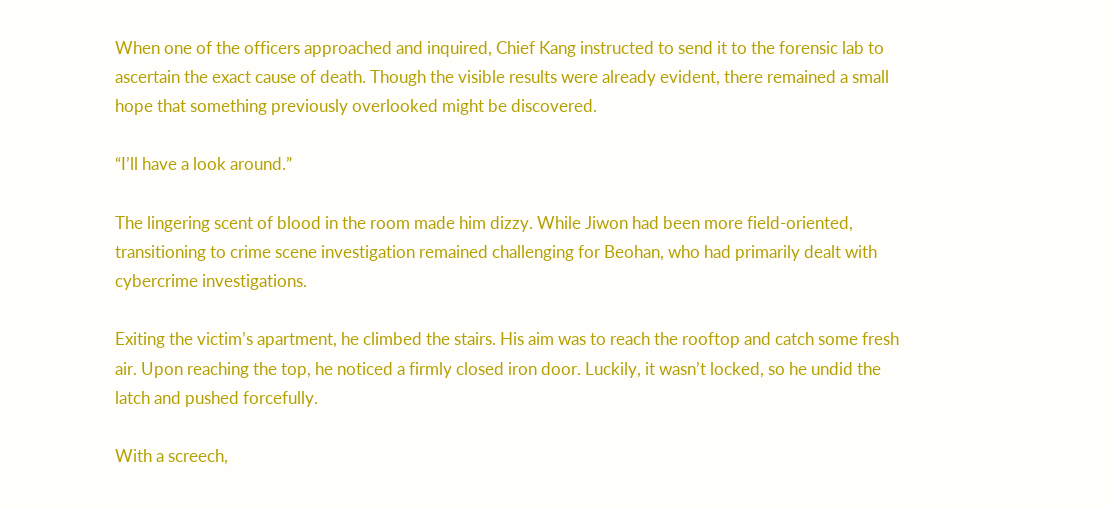When one of the officers approached and inquired, Chief Kang instructed to send it to the forensic lab to ascertain the exact cause of death. Though the visible results were already evident, there remained a small hope that something previously overlooked might be discovered.

“I’ll have a look around.”

The lingering scent of blood in the room made him dizzy. While Jiwon had been more field-oriented, transitioning to crime scene investigation remained challenging for Beohan, who had primarily dealt with cybercrime investigations.

Exiting the victim’s apartment, he climbed the stairs. His aim was to reach the rooftop and catch some fresh air. Upon reaching the top, he noticed a firmly closed iron door. Luckily, it wasn’t locked, so he undid the latch and pushed forcefully.

With a screech,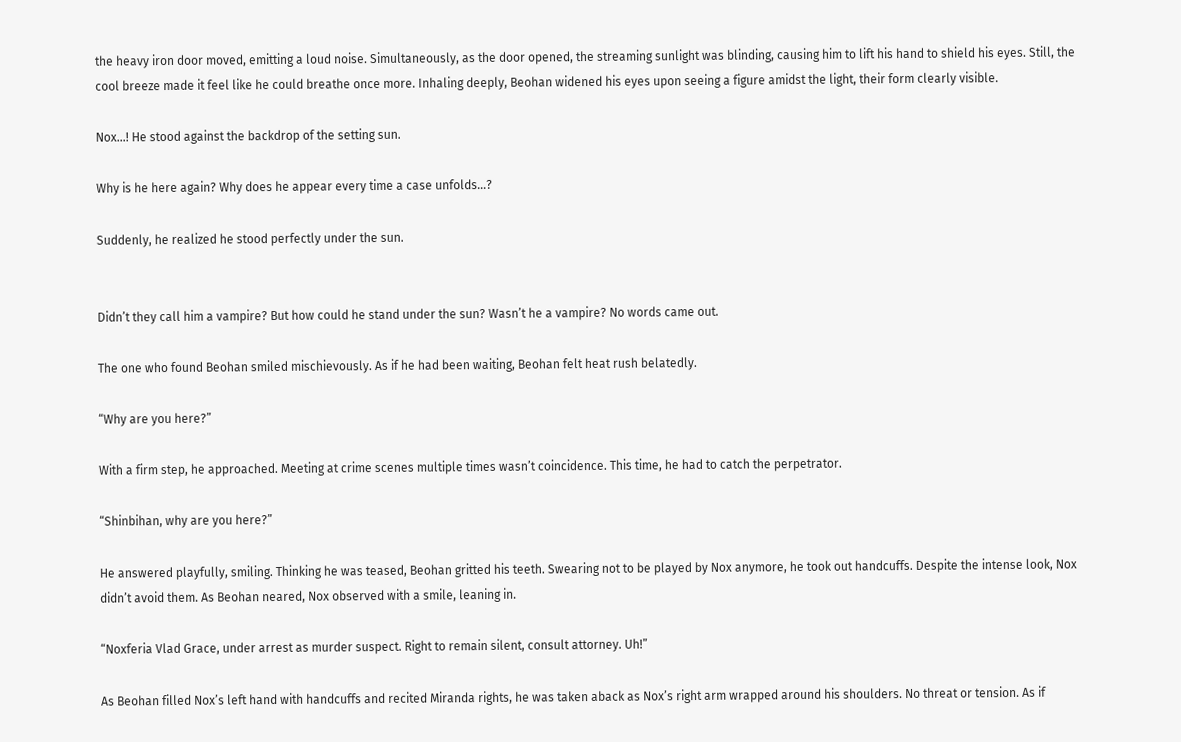the heavy iron door moved, emitting a loud noise. Simultaneously, as the door opened, the streaming sunlight was blinding, causing him to lift his hand to shield his eyes. Still, the cool breeze made it feel like he could breathe once more. Inhaling deeply, Beohan widened his eyes upon seeing a figure amidst the light, their form clearly visible.

Nox…! He stood against the backdrop of the setting sun.

Why is he here again? Why does he appear every time a case unfolds…?

Suddenly, he realized he stood perfectly under the sun.


Didn’t they call him a vampire? But how could he stand under the sun? Wasn’t he a vampire? No words came out.

The one who found Beohan smiled mischievously. As if he had been waiting, Beohan felt heat rush belatedly.

“Why are you here?”

With a firm step, he approached. Meeting at crime scenes multiple times wasn’t coincidence. This time, he had to catch the perpetrator.

“Shinbihan, why are you here?”

He answered playfully, smiling. Thinking he was teased, Beohan gritted his teeth. Swearing not to be played by Nox anymore, he took out handcuffs. Despite the intense look, Nox didn’t avoid them. As Beohan neared, Nox observed with a smile, leaning in.

“Noxferia Vlad Grace, under arrest as murder suspect. Right to remain silent, consult attorney. Uh!”

As Beohan filled Nox’s left hand with handcuffs and recited Miranda rights, he was taken aback as Nox’s right arm wrapped around his shoulders. No threat or tension. As if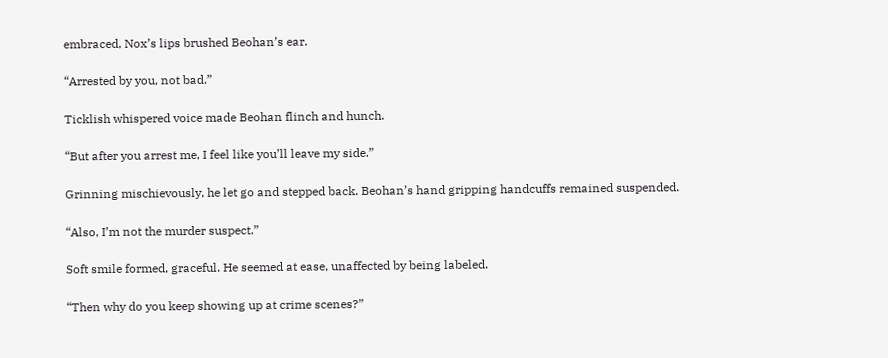embraced, Nox’s lips brushed Beohan’s ear.

“Arrested by you, not bad.”

Ticklish whispered voice made Beohan flinch and hunch.

“But after you arrest me, I feel like you’ll leave my side.”

Grinning mischievously, he let go and stepped back. Beohan’s hand gripping handcuffs remained suspended.

“Also, I’m not the murder suspect.”

Soft smile formed, graceful. He seemed at ease, unaffected by being labeled.

“Then why do you keep showing up at crime scenes?”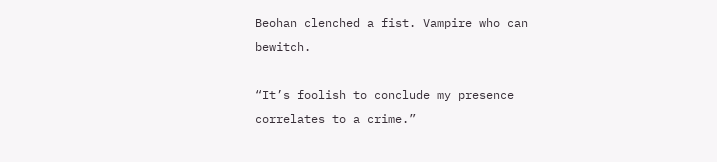Beohan clenched a fist. Vampire who can bewitch.

“It’s foolish to conclude my presence correlates to a crime.”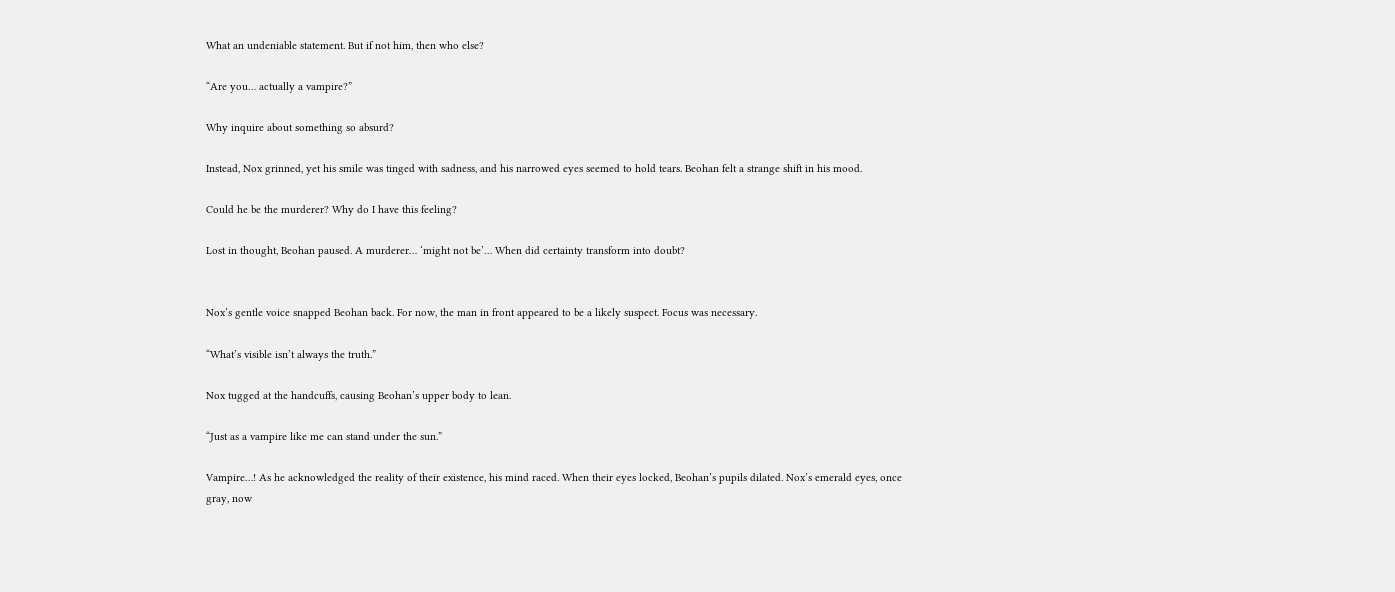What an undeniable statement. But if not him, then who else?

“Are you… actually a vampire?”

Why inquire about something so absurd?

Instead, Nox grinned, yet his smile was tinged with sadness, and his narrowed eyes seemed to hold tears. Beohan felt a strange shift in his mood.

Could he be the murderer? Why do I have this feeling?

Lost in thought, Beohan paused. A murderer… ‘might not be’… When did certainty transform into doubt?


Nox’s gentle voice snapped Beohan back. For now, the man in front appeared to be a likely suspect. Focus was necessary.

“What’s visible isn’t always the truth.”

Nox tugged at the handcuffs, causing Beohan’s upper body to lean.

“Just as a vampire like me can stand under the sun.”

Vampire…! As he acknowledged the reality of their existence, his mind raced. When their eyes locked, Beohan’s pupils dilated. Nox’s emerald eyes, once gray, now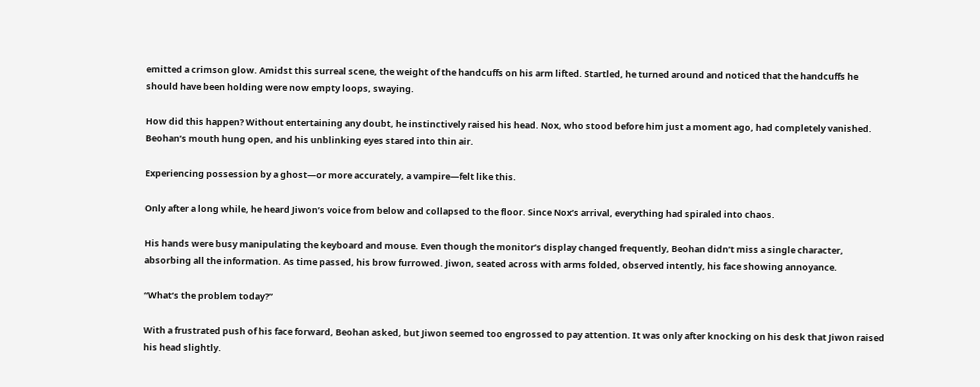emitted a crimson glow. Amidst this surreal scene, the weight of the handcuffs on his arm lifted. Startled, he turned around and noticed that the handcuffs he should have been holding were now empty loops, swaying.

How did this happen? Without entertaining any doubt, he instinctively raised his head. Nox, who stood before him just a moment ago, had completely vanished. Beohan’s mouth hung open, and his unblinking eyes stared into thin air.

Experiencing possession by a ghost—or more accurately, a vampire—felt like this.

Only after a long while, he heard Jiwon’s voice from below and collapsed to the floor. Since Nox’s arrival, everything had spiraled into chaos.

His hands were busy manipulating the keyboard and mouse. Even though the monitor’s display changed frequently, Beohan didn’t miss a single character, absorbing all the information. As time passed, his brow furrowed. Jiwon, seated across with arms folded, observed intently, his face showing annoyance.

“What’s the problem today?”

With a frustrated push of his face forward, Beohan asked, but Jiwon seemed too engrossed to pay attention. It was only after knocking on his desk that Jiwon raised his head slightly.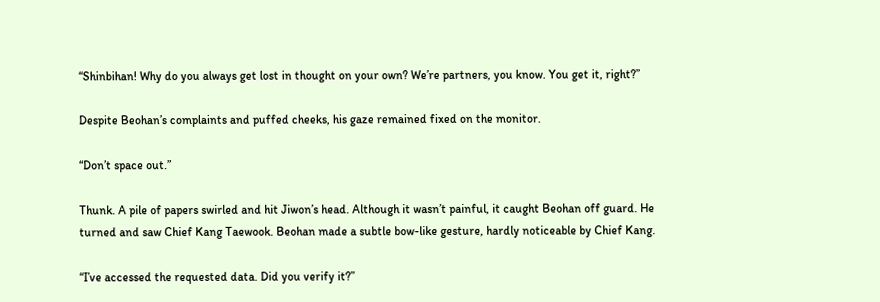“Shinbihan! Why do you always get lost in thought on your own? We’re partners, you know. You get it, right?”

Despite Beohan’s complaints and puffed cheeks, his gaze remained fixed on the monitor.

“Don’t space out.”

Thunk. A pile of papers swirled and hit Jiwon’s head. Although it wasn’t painful, it caught Beohan off guard. He turned and saw Chief Kang Taewook. Beohan made a subtle bow-like gesture, hardly noticeable by Chief Kang.

“I’ve accessed the requested data. Did you verify it?”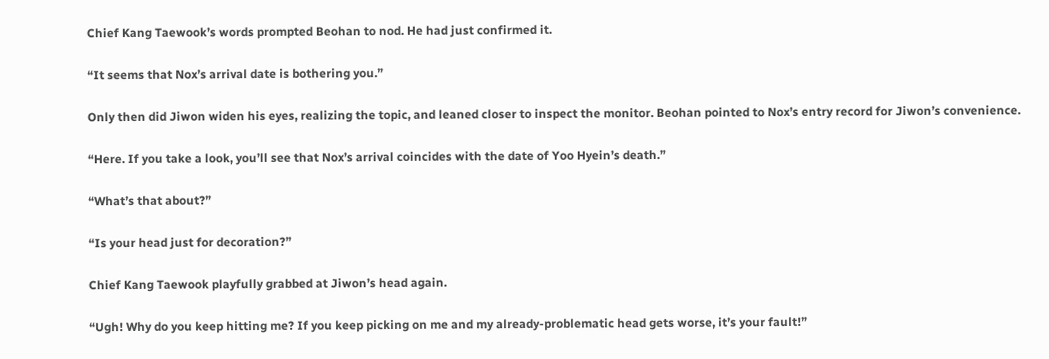Chief Kang Taewook’s words prompted Beohan to nod. He had just confirmed it.

“It seems that Nox’s arrival date is bothering you.”

Only then did Jiwon widen his eyes, realizing the topic, and leaned closer to inspect the monitor. Beohan pointed to Nox’s entry record for Jiwon’s convenience.

“Here. If you take a look, you’ll see that Nox’s arrival coincides with the date of Yoo Hyein’s death.”

“What’s that about?”

“Is your head just for decoration?”

Chief Kang Taewook playfully grabbed at Jiwon’s head again.

“Ugh! Why do you keep hitting me? If you keep picking on me and my already-problematic head gets worse, it’s your fault!”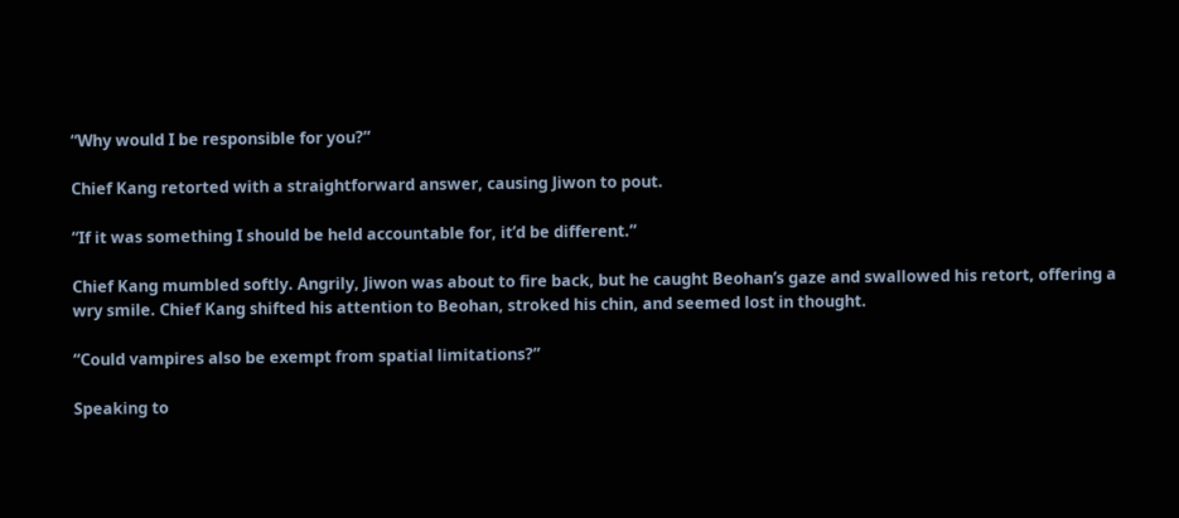“Why would I be responsible for you?”

Chief Kang retorted with a straightforward answer, causing Jiwon to pout.

“If it was something I should be held accountable for, it’d be different.”

Chief Kang mumbled softly. Angrily, Jiwon was about to fire back, but he caught Beohan’s gaze and swallowed his retort, offering a wry smile. Chief Kang shifted his attention to Beohan, stroked his chin, and seemed lost in thought.

“Could vampires also be exempt from spatial limitations?”

Speaking to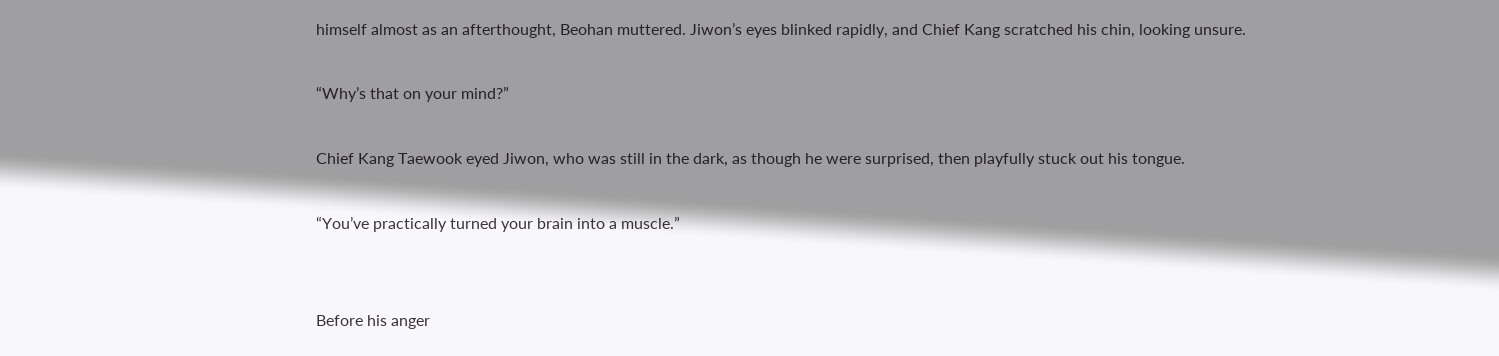himself almost as an afterthought, Beohan muttered. Jiwon’s eyes blinked rapidly, and Chief Kang scratched his chin, looking unsure.

“Why’s that on your mind?”

Chief Kang Taewook eyed Jiwon, who was still in the dark, as though he were surprised, then playfully stuck out his tongue.

“You’ve practically turned your brain into a muscle.”


Before his anger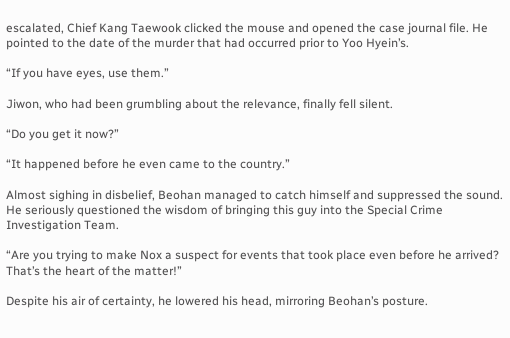escalated, Chief Kang Taewook clicked the mouse and opened the case journal file. He pointed to the date of the murder that had occurred prior to Yoo Hyein’s.

“If you have eyes, use them.”

Jiwon, who had been grumbling about the relevance, finally fell silent.

“Do you get it now?”

“It happened before he even came to the country.”

Almost sighing in disbelief, Beohan managed to catch himself and suppressed the sound. He seriously questioned the wisdom of bringing this guy into the Special Crime Investigation Team.

“Are you trying to make Nox a suspect for events that took place even before he arrived? That’s the heart of the matter!”

Despite his air of certainty, he lowered his head, mirroring Beohan’s posture.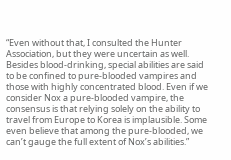“Even without that, I consulted the Hunter Association, but they were uncertain as well. Besides blood-drinking, special abilities are said to be confined to pure-blooded vampires and those with highly concentrated blood. Even if we consider Nox a pure-blooded vampire, the consensus is that relying solely on the ability to travel from Europe to Korea is implausible. Some even believe that among the pure-blooded, we can’t gauge the full extent of Nox’s abilities.”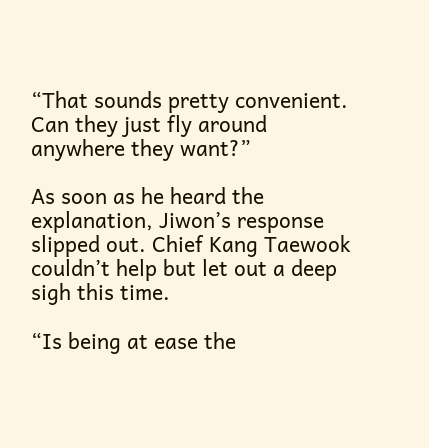“That sounds pretty convenient. Can they just fly around anywhere they want?”

As soon as he heard the explanation, Jiwon’s response slipped out. Chief Kang Taewook couldn’t help but let out a deep sigh this time.

“Is being at ease the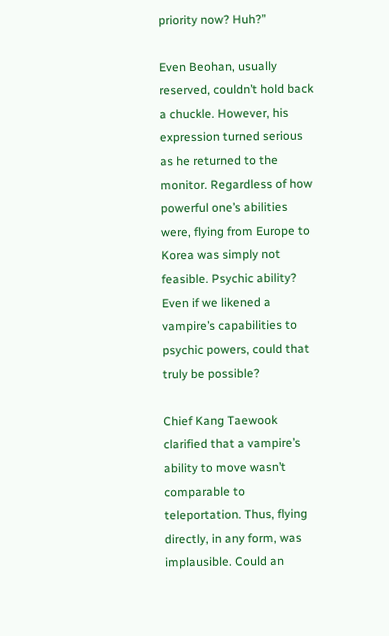priority now? Huh?”

Even Beohan, usually reserved, couldn’t hold back a chuckle. However, his expression turned serious as he returned to the monitor. Regardless of how powerful one’s abilities were, flying from Europe to Korea was simply not feasible. Psychic ability? Even if we likened a vampire’s capabilities to psychic powers, could that truly be possible?

Chief Kang Taewook clarified that a vampire’s ability to move wasn’t comparable to teleportation. Thus, flying directly, in any form, was implausible. Could an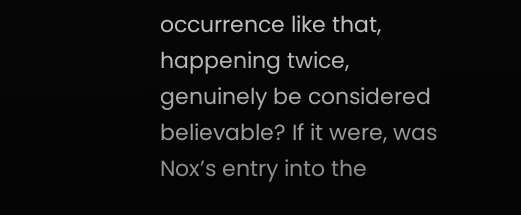occurrence like that, happening twice, genuinely be considered believable? If it were, was Nox’s entry into the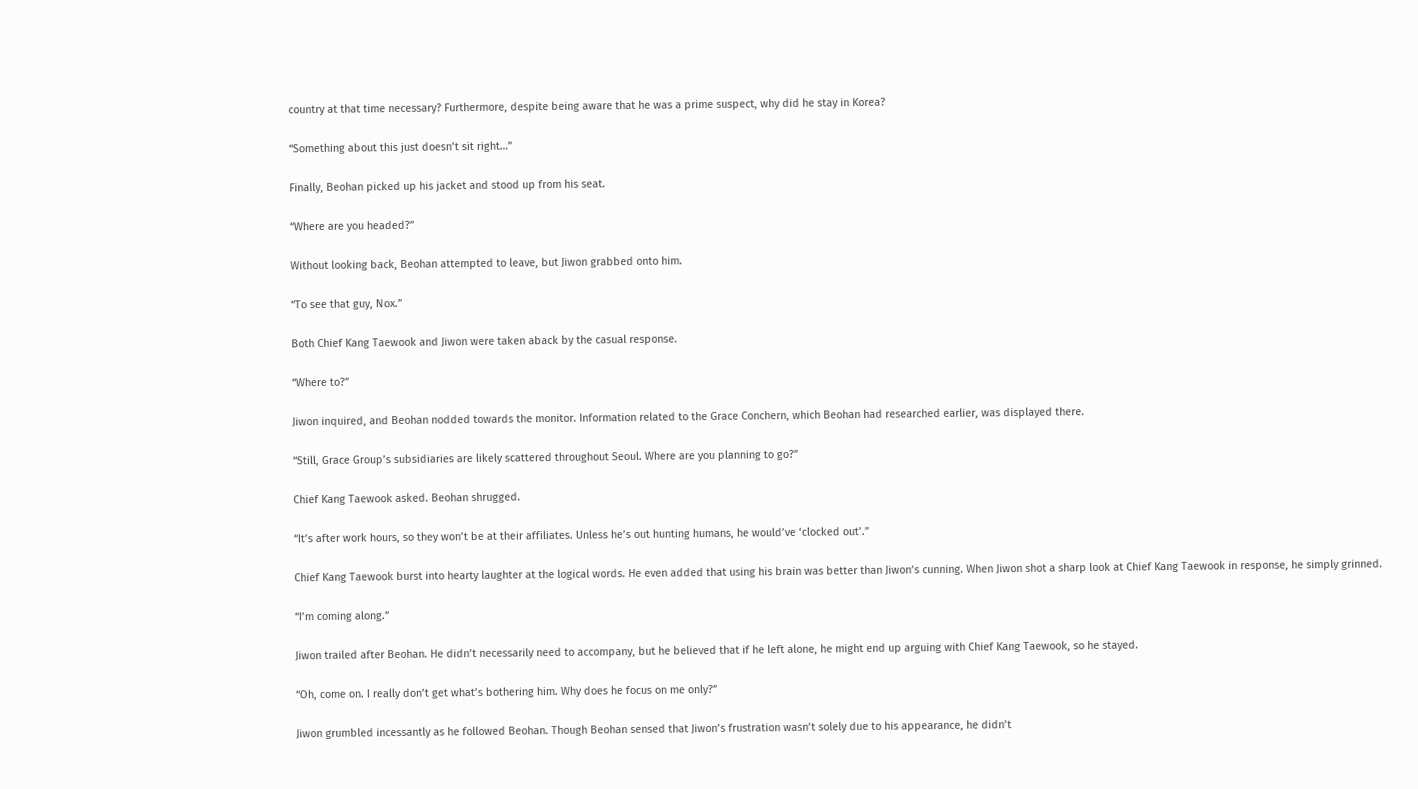country at that time necessary? Furthermore, despite being aware that he was a prime suspect, why did he stay in Korea?

“Something about this just doesn’t sit right…”

Finally, Beohan picked up his jacket and stood up from his seat.

“Where are you headed?”

Without looking back, Beohan attempted to leave, but Jiwon grabbed onto him.

“To see that guy, Nox.”

Both Chief Kang Taewook and Jiwon were taken aback by the casual response.

“Where to?”

Jiwon inquired, and Beohan nodded towards the monitor. Information related to the Grace Conchern, which Beohan had researched earlier, was displayed there.

“Still, Grace Group’s subsidiaries are likely scattered throughout Seoul. Where are you planning to go?”

Chief Kang Taewook asked. Beohan shrugged.

“It’s after work hours, so they won’t be at their affiliates. Unless he’s out hunting humans, he would’ve ‘clocked out’.”

Chief Kang Taewook burst into hearty laughter at the logical words. He even added that using his brain was better than Jiwon’s cunning. When Jiwon shot a sharp look at Chief Kang Taewook in response, he simply grinned.

“I’m coming along.”

Jiwon trailed after Beohan. He didn’t necessarily need to accompany, but he believed that if he left alone, he might end up arguing with Chief Kang Taewook, so he stayed.

“Oh, come on. I really don’t get what’s bothering him. Why does he focus on me only?”

Jiwon grumbled incessantly as he followed Beohan. Though Beohan sensed that Jiwon’s frustration wasn’t solely due to his appearance, he didn’t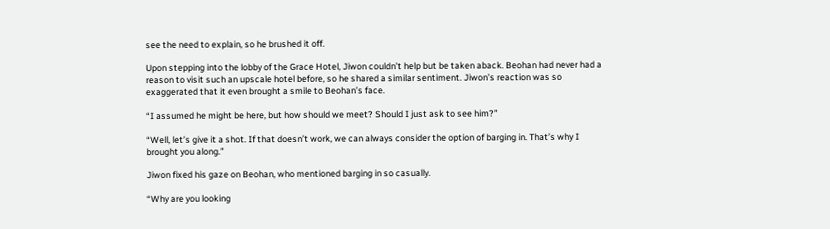see the need to explain, so he brushed it off.

Upon stepping into the lobby of the Grace Hotel, Jiwon couldn’t help but be taken aback. Beohan had never had a reason to visit such an upscale hotel before, so he shared a similar sentiment. Jiwon’s reaction was so exaggerated that it even brought a smile to Beohan’s face.

“I assumed he might be here, but how should we meet? Should I just ask to see him?”

“Well, let’s give it a shot. If that doesn’t work, we can always consider the option of barging in. That’s why I brought you along.”

Jiwon fixed his gaze on Beohan, who mentioned barging in so casually.

“Why are you looking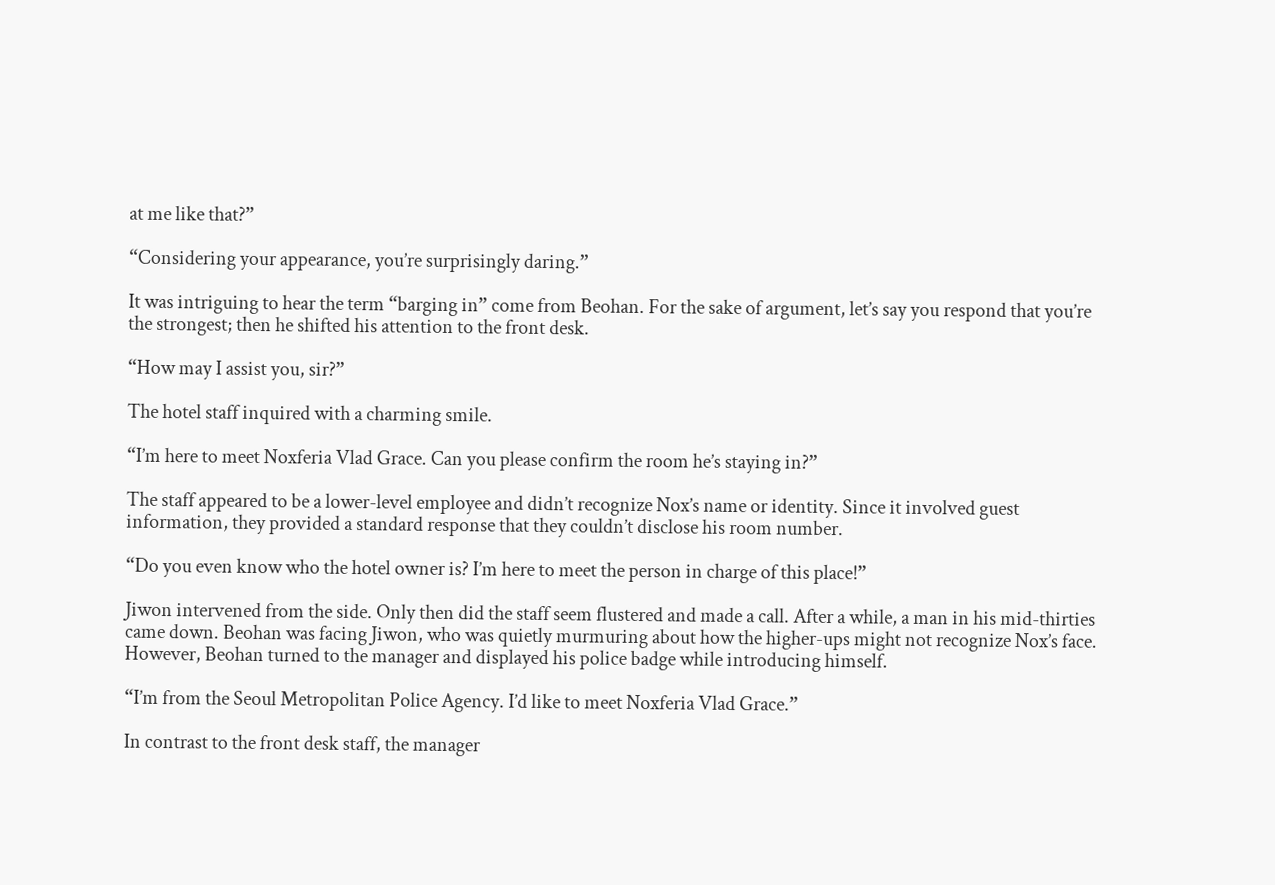at me like that?”

“Considering your appearance, you’re surprisingly daring.”

It was intriguing to hear the term “barging in” come from Beohan. For the sake of argument, let’s say you respond that you’re the strongest; then he shifted his attention to the front desk.

“How may I assist you, sir?”

The hotel staff inquired with a charming smile.

“I’m here to meet Noxferia Vlad Grace. Can you please confirm the room he’s staying in?”

The staff appeared to be a lower-level employee and didn’t recognize Nox’s name or identity. Since it involved guest information, they provided a standard response that they couldn’t disclose his room number.

“Do you even know who the hotel owner is? I’m here to meet the person in charge of this place!”

Jiwon intervened from the side. Only then did the staff seem flustered and made a call. After a while, a man in his mid-thirties came down. Beohan was facing Jiwon, who was quietly murmuring about how the higher-ups might not recognize Nox’s face. However, Beohan turned to the manager and displayed his police badge while introducing himself.

“I’m from the Seoul Metropolitan Police Agency. I’d like to meet Noxferia Vlad Grace.”

In contrast to the front desk staff, the manager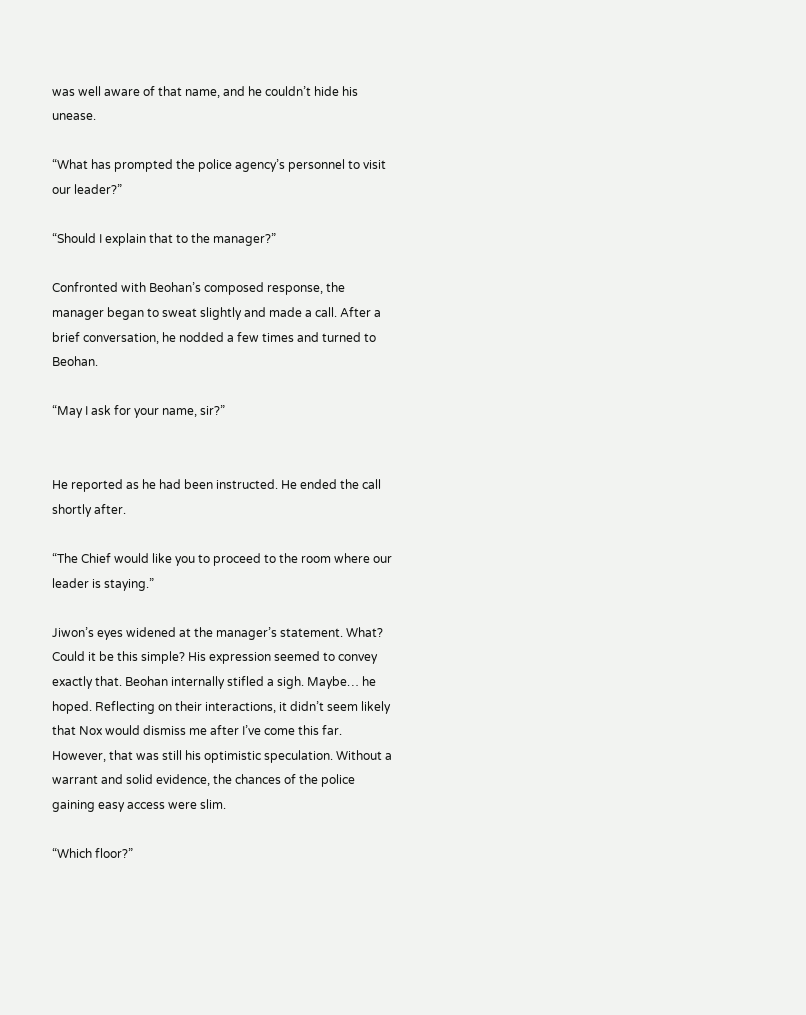was well aware of that name, and he couldn’t hide his unease.

“What has prompted the police agency’s personnel to visit our leader?”

“Should I explain that to the manager?”

Confronted with Beohan’s composed response, the manager began to sweat slightly and made a call. After a brief conversation, he nodded a few times and turned to Beohan.

“May I ask for your name, sir?”


He reported as he had been instructed. He ended the call shortly after.

“The Chief would like you to proceed to the room where our leader is staying.”

Jiwon’s eyes widened at the manager’s statement. What? Could it be this simple? His expression seemed to convey exactly that. Beohan internally stifled a sigh. Maybe… he hoped. Reflecting on their interactions, it didn’t seem likely that Nox would dismiss me after I’ve come this far. However, that was still his optimistic speculation. Without a warrant and solid evidence, the chances of the police gaining easy access were slim.

“Which floor?”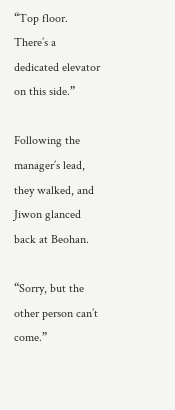“Top floor. There’s a dedicated elevator on this side.”

Following the manager’s lead, they walked, and Jiwon glanced back at Beohan.

“Sorry, but the other person can’t come.”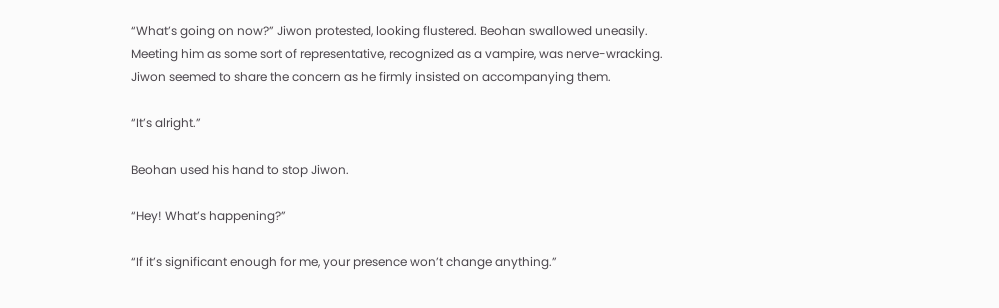“What’s going on now?” Jiwon protested, looking flustered. Beohan swallowed uneasily. Meeting him as some sort of representative, recognized as a vampire, was nerve-wracking. Jiwon seemed to share the concern as he firmly insisted on accompanying them.

“It’s alright.”

Beohan used his hand to stop Jiwon.

“Hey! What’s happening?”

“If it’s significant enough for me, your presence won’t change anything.”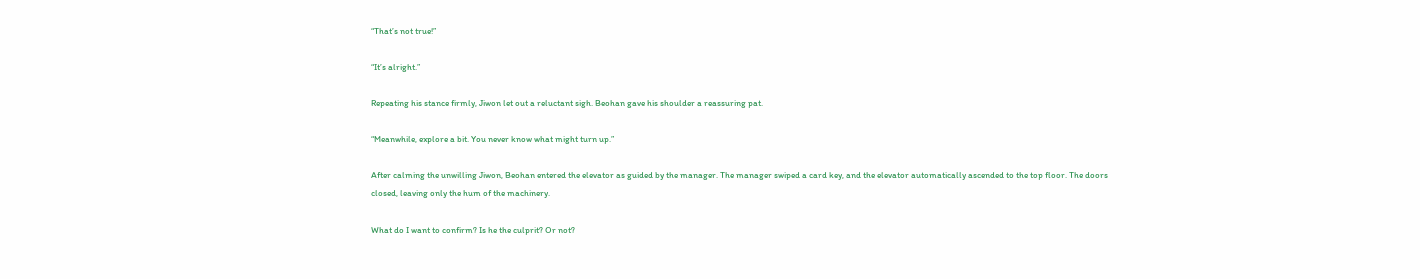“That’s not true!”

“It’s alright.”

Repeating his stance firmly, Jiwon let out a reluctant sigh. Beohan gave his shoulder a reassuring pat.

“Meanwhile, explore a bit. You never know what might turn up.”

After calming the unwilling Jiwon, Beohan entered the elevator as guided by the manager. The manager swiped a card key, and the elevator automatically ascended to the top floor. The doors closed, leaving only the hum of the machinery.

What do I want to confirm? Is he the culprit? Or not?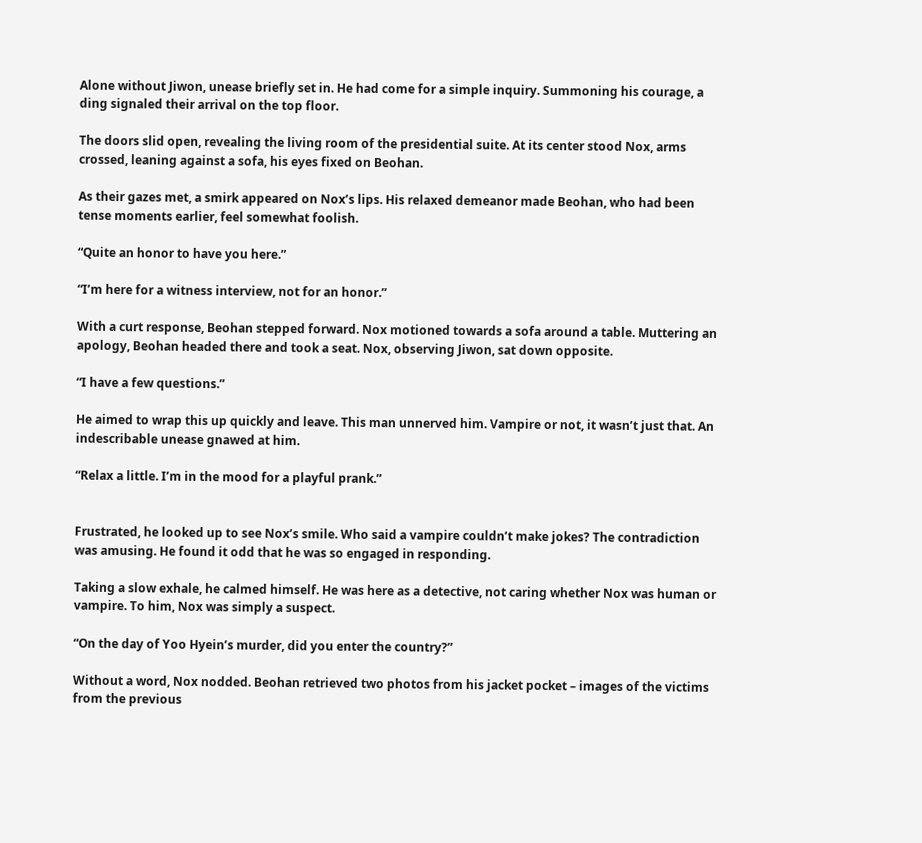Alone without Jiwon, unease briefly set in. He had come for a simple inquiry. Summoning his courage, a ding signaled their arrival on the top floor.

The doors slid open, revealing the living room of the presidential suite. At its center stood Nox, arms crossed, leaning against a sofa, his eyes fixed on Beohan.

As their gazes met, a smirk appeared on Nox’s lips. His relaxed demeanor made Beohan, who had been tense moments earlier, feel somewhat foolish.

“Quite an honor to have you here.”

“I’m here for a witness interview, not for an honor.”

With a curt response, Beohan stepped forward. Nox motioned towards a sofa around a table. Muttering an apology, Beohan headed there and took a seat. Nox, observing Jiwon, sat down opposite.

“I have a few questions.”

He aimed to wrap this up quickly and leave. This man unnerved him. Vampire or not, it wasn’t just that. An indescribable unease gnawed at him.

“Relax a little. I’m in the mood for a playful prank.”


Frustrated, he looked up to see Nox’s smile. Who said a vampire couldn’t make jokes? The contradiction was amusing. He found it odd that he was so engaged in responding.

Taking a slow exhale, he calmed himself. He was here as a detective, not caring whether Nox was human or vampire. To him, Nox was simply a suspect.

“On the day of Yoo Hyein’s murder, did you enter the country?”

Without a word, Nox nodded. Beohan retrieved two photos from his jacket pocket – images of the victims from the previous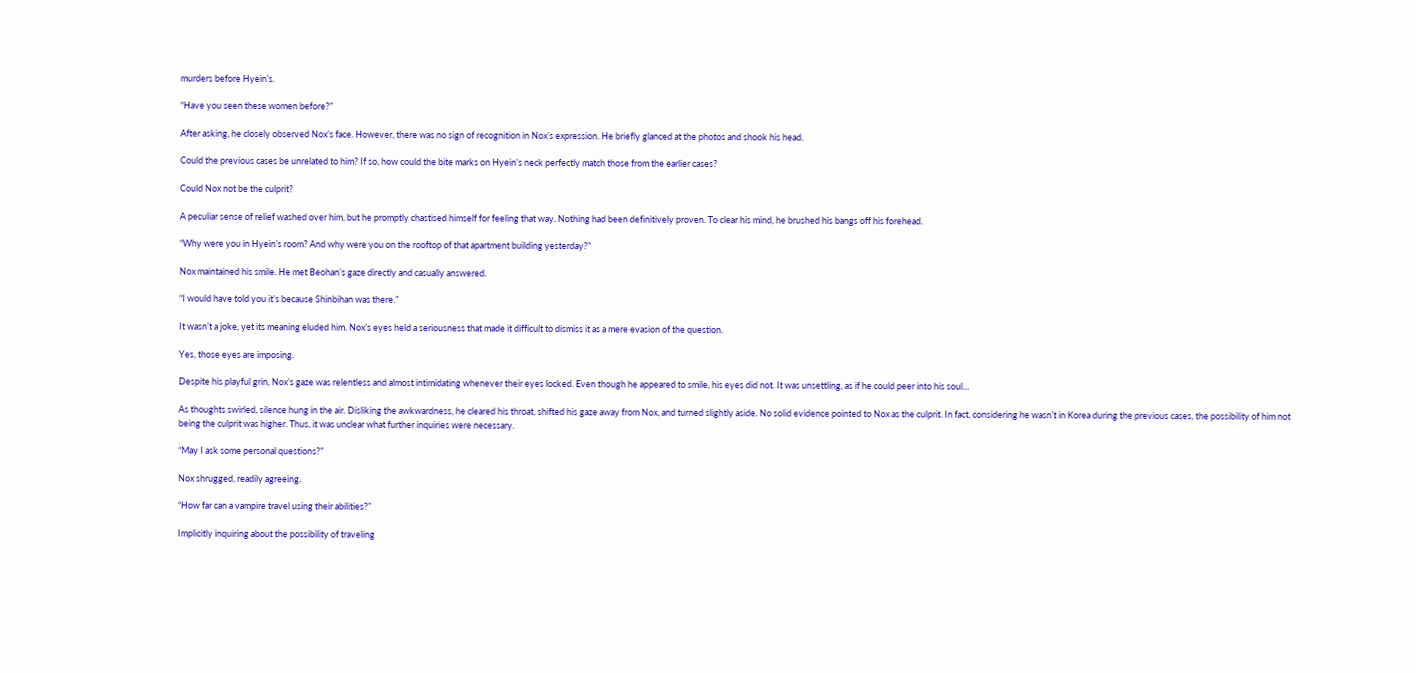murders before Hyein’s.

“Have you seen these women before?”

After asking, he closely observed Nox’s face. However, there was no sign of recognition in Nox’s expression. He briefly glanced at the photos and shook his head.

Could the previous cases be unrelated to him? If so, how could the bite marks on Hyein’s neck perfectly match those from the earlier cases?

Could Nox not be the culprit?

A peculiar sense of relief washed over him, but he promptly chastised himself for feeling that way. Nothing had been definitively proven. To clear his mind, he brushed his bangs off his forehead.

“Why were you in Hyein’s room? And why were you on the rooftop of that apartment building yesterday?”

Nox maintained his smile. He met Beohan’s gaze directly and casually answered.

“I would have told you it’s because Shinbihan was there.”

It wasn’t a joke, yet its meaning eluded him. Nox’s eyes held a seriousness that made it difficult to dismiss it as a mere evasion of the question.

Yes, those eyes are imposing.

Despite his playful grin, Nox’s gaze was relentless and almost intimidating whenever their eyes locked. Even though he appeared to smile, his eyes did not. It was unsettling, as if he could peer into his soul…

As thoughts swirled, silence hung in the air. Disliking the awkwardness, he cleared his throat, shifted his gaze away from Nox, and turned slightly aside. No solid evidence pointed to Nox as the culprit. In fact, considering he wasn’t in Korea during the previous cases, the possibility of him not being the culprit was higher. Thus, it was unclear what further inquiries were necessary.

“May I ask some personal questions?”

Nox shrugged, readily agreeing.

“How far can a vampire travel using their abilities?”

Implicitly inquiring about the possibility of traveling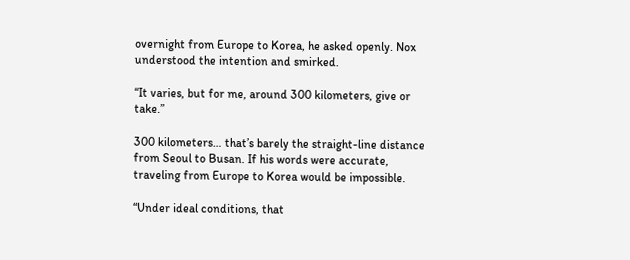overnight from Europe to Korea, he asked openly. Nox understood the intention and smirked.

“It varies, but for me, around 300 kilometers, give or take.”

300 kilometers… that’s barely the straight-line distance from Seoul to Busan. If his words were accurate, traveling from Europe to Korea would be impossible.

“Under ideal conditions, that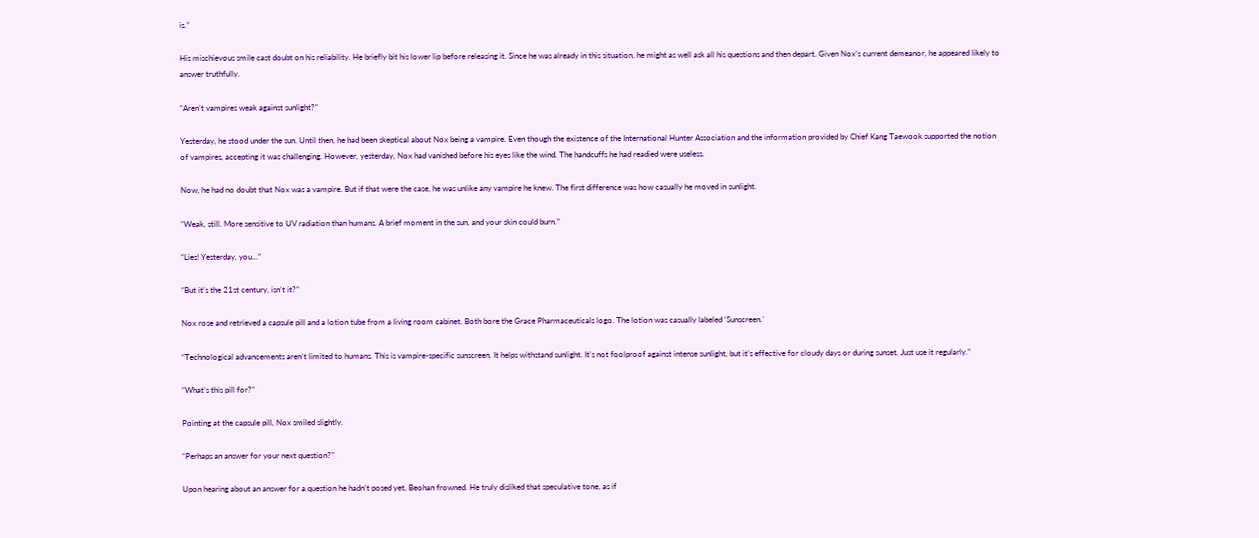is.”

His mischievous smile cast doubt on his reliability. He briefly bit his lower lip before releasing it. Since he was already in this situation, he might as well ask all his questions and then depart. Given Nox’s current demeanor, he appeared likely to answer truthfully.

“Aren’t vampires weak against sunlight?”

Yesterday, he stood under the sun. Until then, he had been skeptical about Nox being a vampire. Even though the existence of the International Hunter Association and the information provided by Chief Kang Taewook supported the notion of vampires, accepting it was challenging. However, yesterday, Nox had vanished before his eyes like the wind. The handcuffs he had readied were useless.

Now, he had no doubt that Nox was a vampire. But if that were the case, he was unlike any vampire he knew. The first difference was how casually he moved in sunlight.

“Weak, still. More sensitive to UV radiation than humans. A brief moment in the sun, and your skin could burn.”

“Lies! Yesterday, you…”

“But it’s the 21st century, isn’t it?”

Nox rose and retrieved a capsule pill and a lotion tube from a living room cabinet. Both bore the Grace Pharmaceuticals logo. The lotion was casually labeled ‘Sunscreen.’

“Technological advancements aren’t limited to humans. This is vampire-specific sunscreen. It helps withstand sunlight. It’s not foolproof against intense sunlight, but it’s effective for cloudy days or during sunset. Just use it regularly.”

“What’s this pill for?”

Pointing at the capsule pill, Nox smiled slightly.

“Perhaps an answer for your next question?”

Upon hearing about an answer for a question he hadn’t posed yet, Beohan frowned. He truly disliked that speculative tone, as if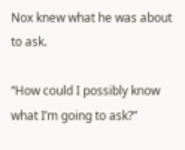Nox knew what he was about to ask.

“How could I possibly know what I’m going to ask?”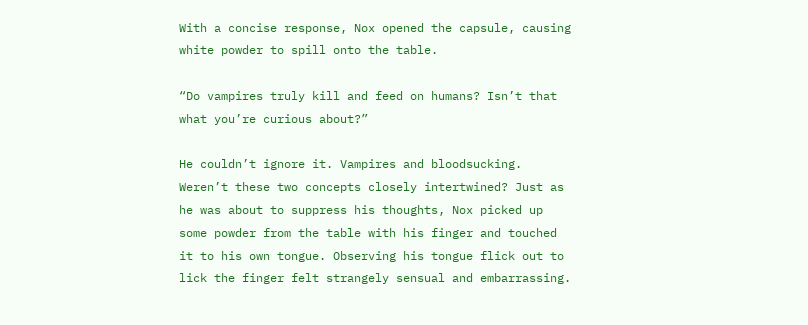With a concise response, Nox opened the capsule, causing white powder to spill onto the table.

“Do vampires truly kill and feed on humans? Isn’t that what you’re curious about?”

He couldn’t ignore it. Vampires and bloodsucking. Weren’t these two concepts closely intertwined? Just as he was about to suppress his thoughts, Nox picked up some powder from the table with his finger and touched it to his own tongue. Observing his tongue flick out to lick the finger felt strangely sensual and embarrassing.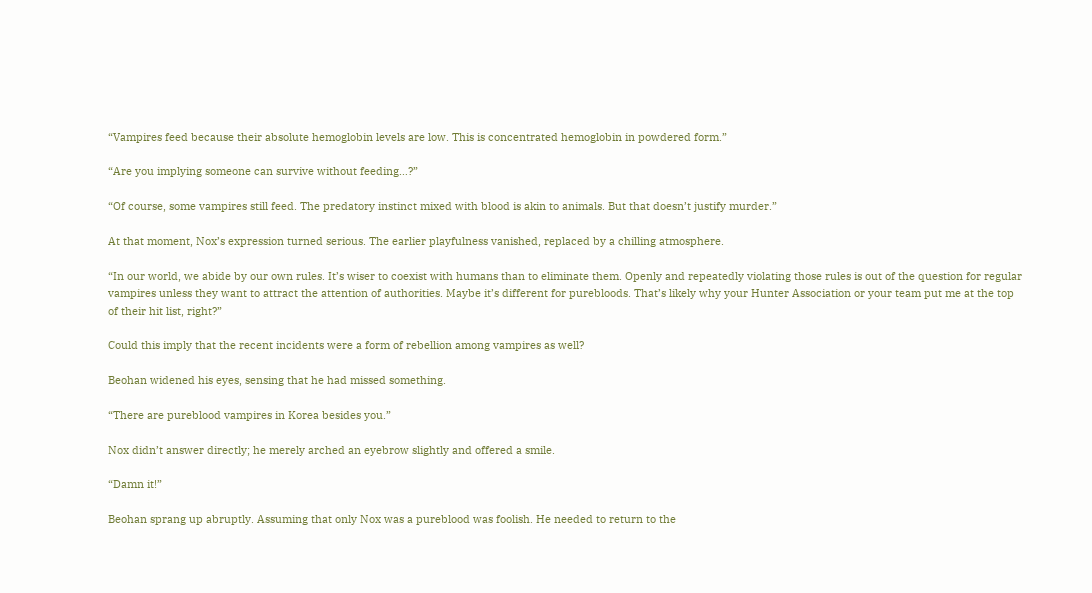“Vampires feed because their absolute hemoglobin levels are low. This is concentrated hemoglobin in powdered form.”

“Are you implying someone can survive without feeding…?”

“Of course, some vampires still feed. The predatory instinct mixed with blood is akin to animals. But that doesn’t justify murder.”

At that moment, Nox’s expression turned serious. The earlier playfulness vanished, replaced by a chilling atmosphere.

“In our world, we abide by our own rules. It’s wiser to coexist with humans than to eliminate them. Openly and repeatedly violating those rules is out of the question for regular vampires unless they want to attract the attention of authorities. Maybe it’s different for purebloods. That’s likely why your Hunter Association or your team put me at the top of their hit list, right?”

Could this imply that the recent incidents were a form of rebellion among vampires as well?

Beohan widened his eyes, sensing that he had missed something.

“There are pureblood vampires in Korea besides you.”

Nox didn’t answer directly; he merely arched an eyebrow slightly and offered a smile.

“Damn it!”

Beohan sprang up abruptly. Assuming that only Nox was a pureblood was foolish. He needed to return to the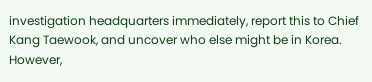investigation headquarters immediately, report this to Chief Kang Taewook, and uncover who else might be in Korea. However,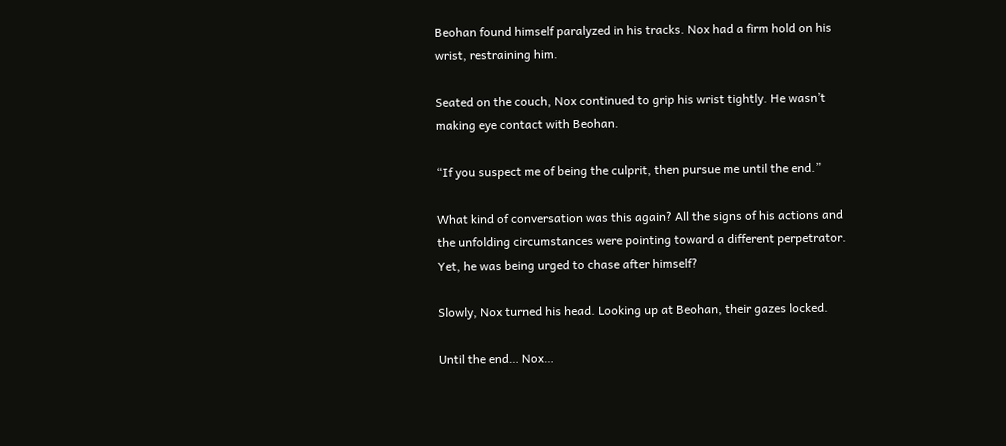Beohan found himself paralyzed in his tracks. Nox had a firm hold on his wrist, restraining him.

Seated on the couch, Nox continued to grip his wrist tightly. He wasn’t making eye contact with Beohan.

“If you suspect me of being the culprit, then pursue me until the end.”

What kind of conversation was this again? All the signs of his actions and the unfolding circumstances were pointing toward a different perpetrator. Yet, he was being urged to chase after himself?

Slowly, Nox turned his head. Looking up at Beohan, their gazes locked.

Until the end… Nox…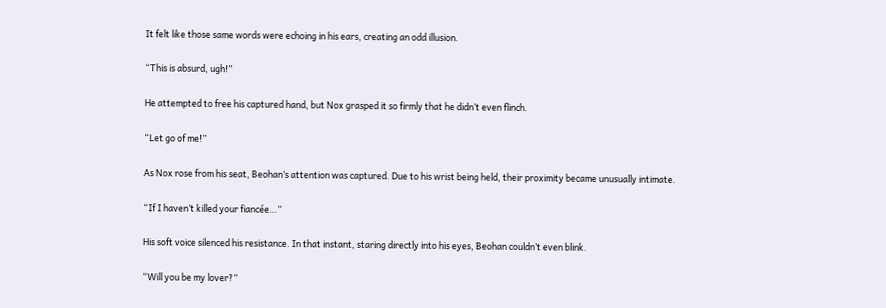It felt like those same words were echoing in his ears, creating an odd illusion.

“This is absurd, ugh!”

He attempted to free his captured hand, but Nox grasped it so firmly that he didn’t even flinch.

“Let go of me!”

As Nox rose from his seat, Beohan’s attention was captured. Due to his wrist being held, their proximity became unusually intimate.

“If I haven’t killed your fiancée…”

His soft voice silenced his resistance. In that instant, staring directly into his eyes, Beohan couldn’t even blink.

“Will you be my lover?”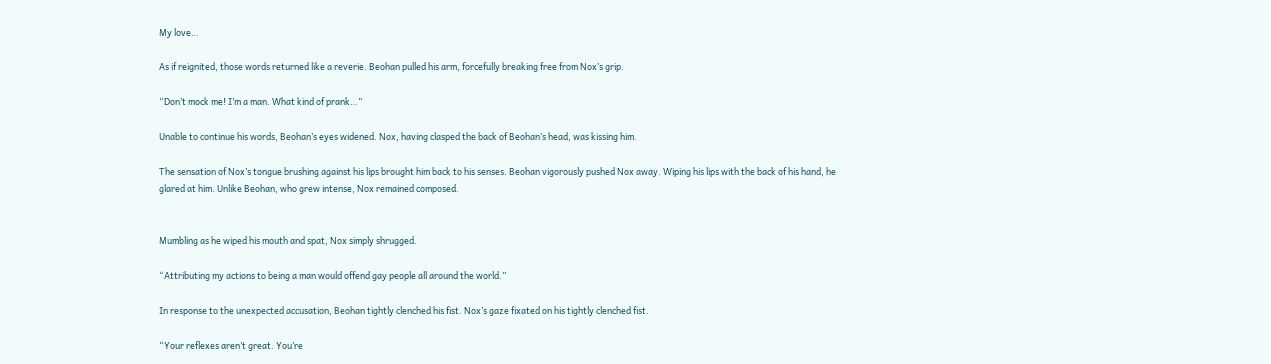My love…

As if reignited, those words returned like a reverie. Beohan pulled his arm, forcefully breaking free from Nox’s grip.

“Don’t mock me! I’m a man. What kind of prank…”

Unable to continue his words, Beohan’s eyes widened. Nox, having clasped the back of Beohan’s head, was kissing him.

The sensation of Nox’s tongue brushing against his lips brought him back to his senses. Beohan vigorously pushed Nox away. Wiping his lips with the back of his hand, he glared at him. Unlike Beohan, who grew intense, Nox remained composed.


Mumbling as he wiped his mouth and spat, Nox simply shrugged.

“Attributing my actions to being a man would offend gay people all around the world.”

In response to the unexpected accusation, Beohan tightly clenched his fist. Nox’s gaze fixated on his tightly clenched fist.

“Your reflexes aren’t great. You’re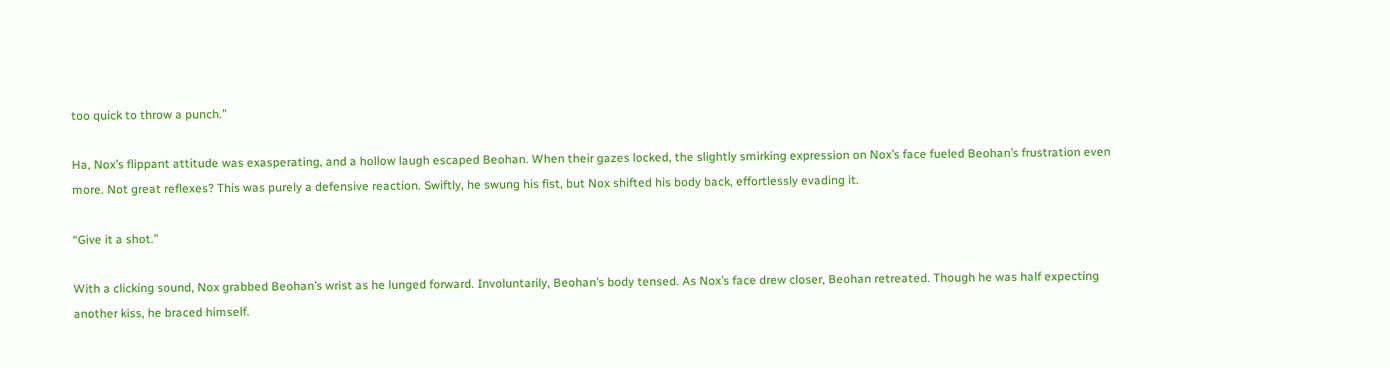too quick to throw a punch.”

Ha, Nox’s flippant attitude was exasperating, and a hollow laugh escaped Beohan. When their gazes locked, the slightly smirking expression on Nox’s face fueled Beohan’s frustration even more. Not great reflexes? This was purely a defensive reaction. Swiftly, he swung his fist, but Nox shifted his body back, effortlessly evading it.

“Give it a shot.”

With a clicking sound, Nox grabbed Beohan’s wrist as he lunged forward. Involuntarily, Beohan’s body tensed. As Nox’s face drew closer, Beohan retreated. Though he was half expecting another kiss, he braced himself.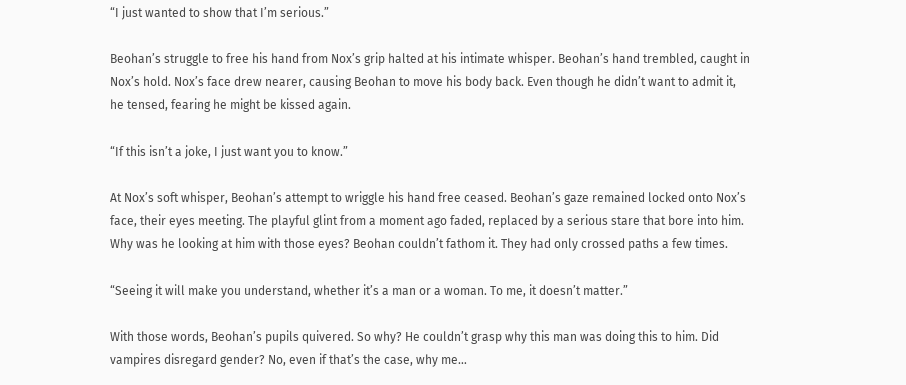“I just wanted to show that I’m serious.”

Beohan’s struggle to free his hand from Nox’s grip halted at his intimate whisper. Beohan’s hand trembled, caught in Nox’s hold. Nox’s face drew nearer, causing Beohan to move his body back. Even though he didn’t want to admit it, he tensed, fearing he might be kissed again.

“If this isn’t a joke, I just want you to know.”

At Nox’s soft whisper, Beohan’s attempt to wriggle his hand free ceased. Beohan’s gaze remained locked onto Nox’s face, their eyes meeting. The playful glint from a moment ago faded, replaced by a serious stare that bore into him. Why was he looking at him with those eyes? Beohan couldn’t fathom it. They had only crossed paths a few times.

“Seeing it will make you understand, whether it’s a man or a woman. To me, it doesn’t matter.”

With those words, Beohan’s pupils quivered. So why? He couldn’t grasp why this man was doing this to him. Did vampires disregard gender? No, even if that’s the case, why me…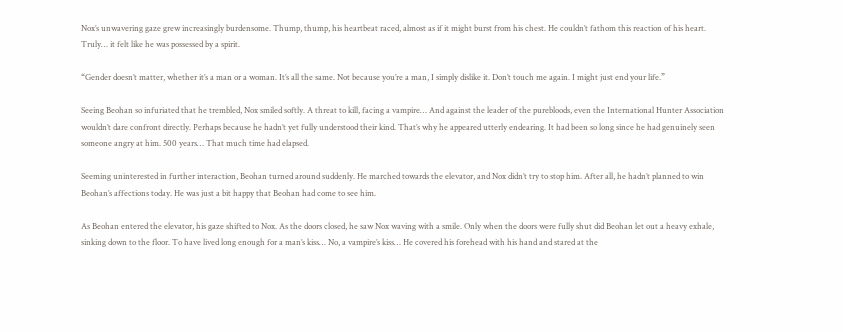Nox’s unwavering gaze grew increasingly burdensome. Thump, thump, his heartbeat raced, almost as if it might burst from his chest. He couldn’t fathom this reaction of his heart. Truly… it felt like he was possessed by a spirit.

“Gender doesn’t matter, whether it’s a man or a woman. It’s all the same. Not because you’re a man, I simply dislike it. Don’t touch me again. I might just end your life.”

Seeing Beohan so infuriated that he trembled, Nox smiled softly. A threat to kill, facing a vampire… And against the leader of the purebloods, even the International Hunter Association wouldn’t dare confront directly. Perhaps because he hadn’t yet fully understood their kind. That’s why he appeared utterly endearing. It had been so long since he had genuinely seen someone angry at him. 500 years… That much time had elapsed.

Seeming uninterested in further interaction, Beohan turned around suddenly. He marched towards the elevator, and Nox didn’t try to stop him. After all, he hadn’t planned to win Beohan’s affections today. He was just a bit happy that Beohan had come to see him.

As Beohan entered the elevator, his gaze shifted to Nox. As the doors closed, he saw Nox waving with a smile. Only when the doors were fully shut did Beohan let out a heavy exhale, sinking down to the floor. To have lived long enough for a man’s kiss… No, a vampire’s kiss… He covered his forehead with his hand and stared at the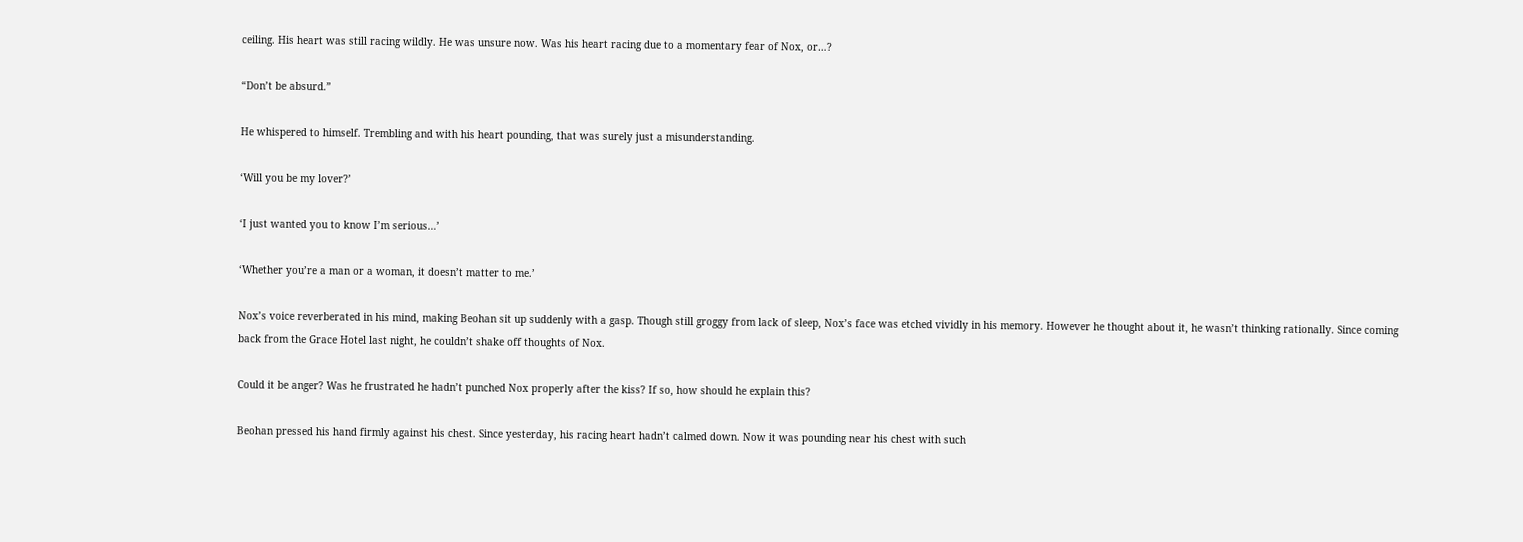ceiling. His heart was still racing wildly. He was unsure now. Was his heart racing due to a momentary fear of Nox, or…?

“Don’t be absurd.”

He whispered to himself. Trembling and with his heart pounding, that was surely just a misunderstanding.

‘Will you be my lover?’

‘I just wanted you to know I’m serious…’

‘Whether you’re a man or a woman, it doesn’t matter to me.’

Nox’s voice reverberated in his mind, making Beohan sit up suddenly with a gasp. Though still groggy from lack of sleep, Nox’s face was etched vividly in his memory. However he thought about it, he wasn’t thinking rationally. Since coming back from the Grace Hotel last night, he couldn’t shake off thoughts of Nox.

Could it be anger? Was he frustrated he hadn’t punched Nox properly after the kiss? If so, how should he explain this?

Beohan pressed his hand firmly against his chest. Since yesterday, his racing heart hadn’t calmed down. Now it was pounding near his chest with such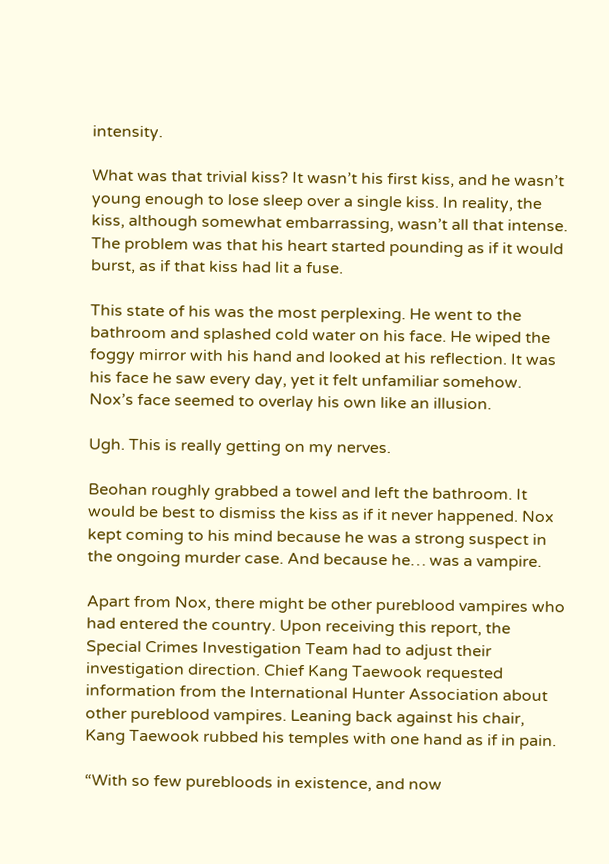intensity.

What was that trivial kiss? It wasn’t his first kiss, and he wasn’t young enough to lose sleep over a single kiss. In reality, the kiss, although somewhat embarrassing, wasn’t all that intense. The problem was that his heart started pounding as if it would burst, as if that kiss had lit a fuse.

This state of his was the most perplexing. He went to the bathroom and splashed cold water on his face. He wiped the foggy mirror with his hand and looked at his reflection. It was his face he saw every day, yet it felt unfamiliar somehow. Nox’s face seemed to overlay his own like an illusion.

Ugh. This is really getting on my nerves.

Beohan roughly grabbed a towel and left the bathroom. It would be best to dismiss the kiss as if it never happened. Nox kept coming to his mind because he was a strong suspect in the ongoing murder case. And because he… was a vampire.

Apart from Nox, there might be other pureblood vampires who had entered the country. Upon receiving this report, the Special Crimes Investigation Team had to adjust their investigation direction. Chief Kang Taewook requested information from the International Hunter Association about other pureblood vampires. Leaning back against his chair, Kang Taewook rubbed his temples with one hand as if in pain.

“With so few purebloods in existence, and now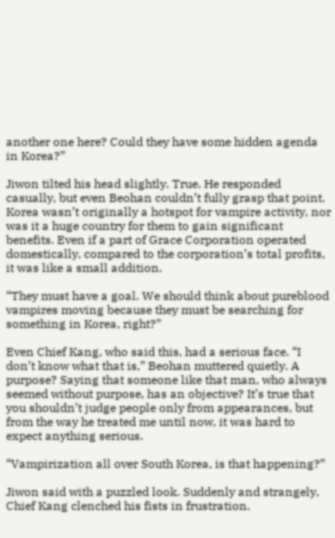another one here? Could they have some hidden agenda in Korea?”

Jiwon tilted his head slightly. True. He responded casually, but even Beohan couldn’t fully grasp that point. Korea wasn’t originally a hotspot for vampire activity, nor was it a huge country for them to gain significant benefits. Even if a part of Grace Corporation operated domestically, compared to the corporation’s total profits, it was like a small addition.

“They must have a goal. We should think about pureblood vampires moving because they must be searching for something in Korea, right?”

Even Chief Kang, who said this, had a serious face. “I don’t know what that is,” Beohan muttered quietly. A purpose? Saying that someone like that man, who always seemed without purpose, has an objective? It’s true that you shouldn’t judge people only from appearances, but from the way he treated me until now, it was hard to expect anything serious.

“Vampirization all over South Korea, is that happening?”

Jiwon said with a puzzled look. Suddenly and strangely, Chief Kang clenched his fists in frustration.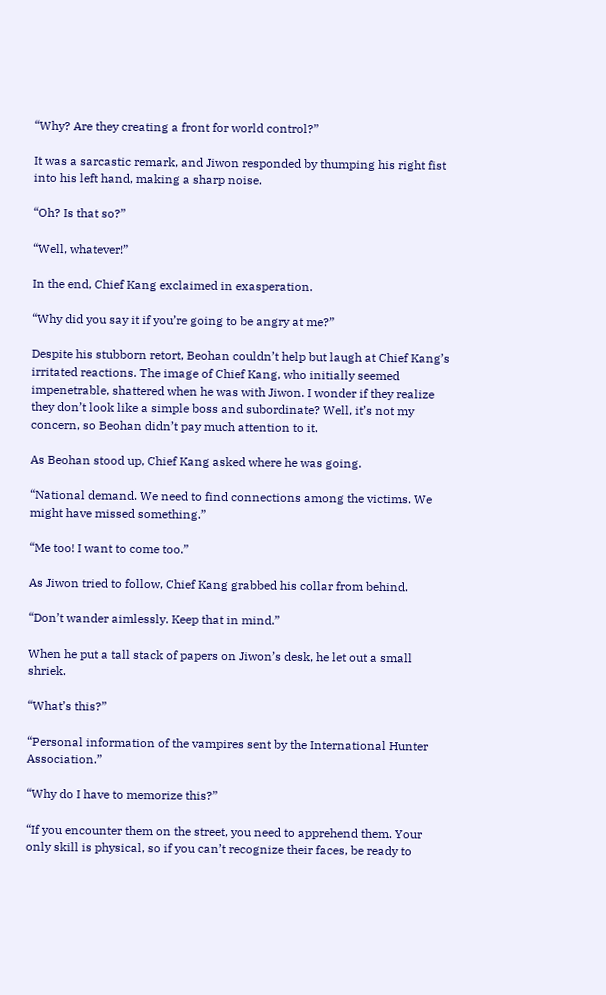“Why? Are they creating a front for world control?”

It was a sarcastic remark, and Jiwon responded by thumping his right fist into his left hand, making a sharp noise.

“Oh? Is that so?”

“Well, whatever!”

In the end, Chief Kang exclaimed in exasperation.

“Why did you say it if you’re going to be angry at me?”

Despite his stubborn retort, Beohan couldn’t help but laugh at Chief Kang’s irritated reactions. The image of Chief Kang, who initially seemed impenetrable, shattered when he was with Jiwon. I wonder if they realize they don’t look like a simple boss and subordinate? Well, it’s not my concern, so Beohan didn’t pay much attention to it.

As Beohan stood up, Chief Kang asked where he was going.

“National demand. We need to find connections among the victims. We might have missed something.”

“Me too! I want to come too.”

As Jiwon tried to follow, Chief Kang grabbed his collar from behind.

“Don’t wander aimlessly. Keep that in mind.”

When he put a tall stack of papers on Jiwon’s desk, he let out a small shriek.

“What’s this?”

“Personal information of the vampires sent by the International Hunter Association.”

“Why do I have to memorize this?”

“If you encounter them on the street, you need to apprehend them. Your only skill is physical, so if you can’t recognize their faces, be ready to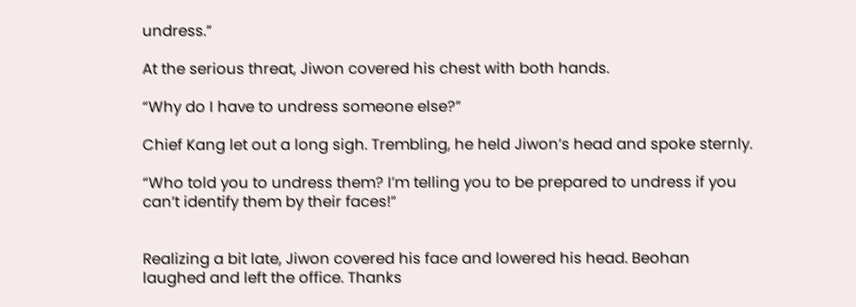undress.”

At the serious threat, Jiwon covered his chest with both hands.

“Why do I have to undress someone else?”

Chief Kang let out a long sigh. Trembling, he held Jiwon’s head and spoke sternly.

“Who told you to undress them? I’m telling you to be prepared to undress if you can’t identify them by their faces!”


Realizing a bit late, Jiwon covered his face and lowered his head. Beohan laughed and left the office. Thanks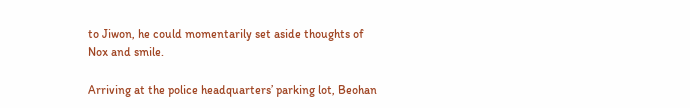to Jiwon, he could momentarily set aside thoughts of Nox and smile.

Arriving at the police headquarters’ parking lot, Beohan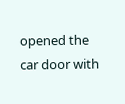opened the car door with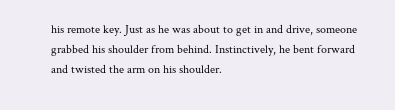his remote key. Just as he was about to get in and drive, someone grabbed his shoulder from behind. Instinctively, he bent forward and twisted the arm on his shoulder.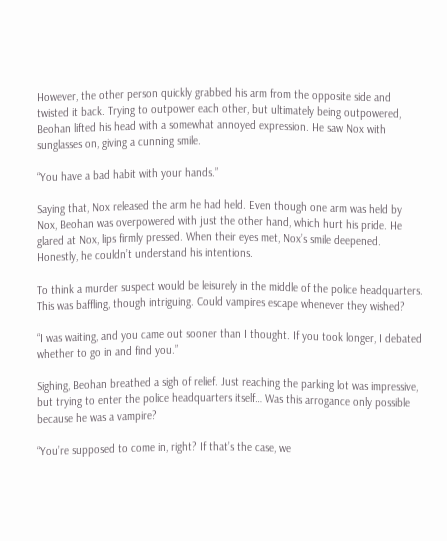However, the other person quickly grabbed his arm from the opposite side and twisted it back. Trying to outpower each other, but ultimately being outpowered, Beohan lifted his head with a somewhat annoyed expression. He saw Nox with sunglasses on, giving a cunning smile.

“You have a bad habit with your hands.”

Saying that, Nox released the arm he had held. Even though one arm was held by Nox, Beohan was overpowered with just the other hand, which hurt his pride. He glared at Nox, lips firmly pressed. When their eyes met, Nox’s smile deepened. Honestly, he couldn’t understand his intentions.

To think a murder suspect would be leisurely in the middle of the police headquarters. This was baffling, though intriguing. Could vampires escape whenever they wished?

“I was waiting, and you came out sooner than I thought. If you took longer, I debated whether to go in and find you.”

Sighing, Beohan breathed a sigh of relief. Just reaching the parking lot was impressive, but trying to enter the police headquarters itself… Was this arrogance only possible because he was a vampire?

“You’re supposed to come in, right? If that’s the case, we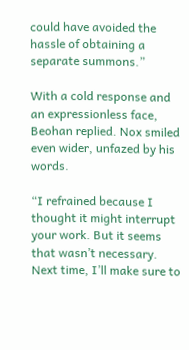could have avoided the hassle of obtaining a separate summons.”

With a cold response and an expressionless face, Beohan replied. Nox smiled even wider, unfazed by his words.

“I refrained because I thought it might interrupt your work. But it seems that wasn’t necessary. Next time, I’ll make sure to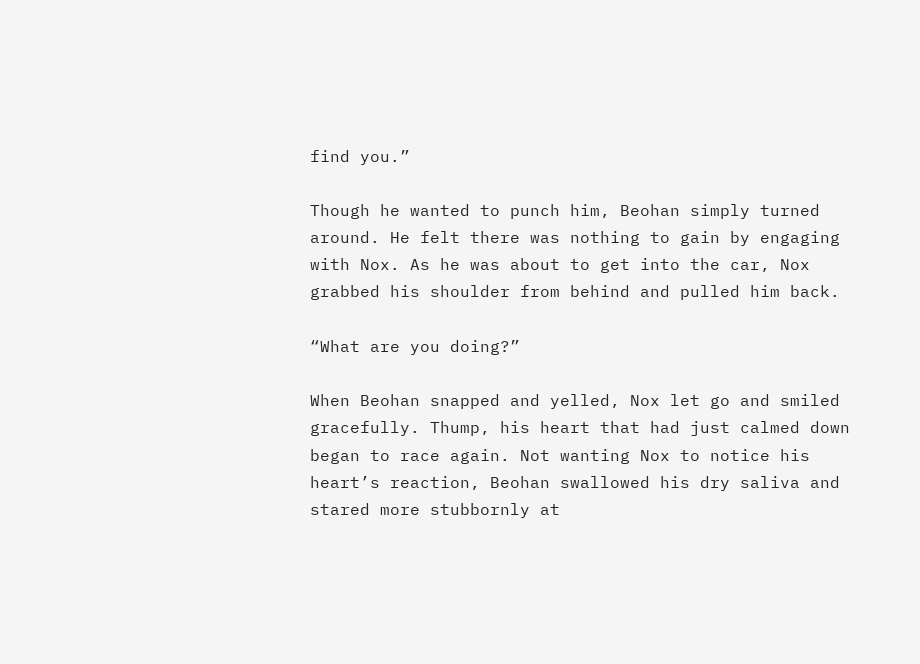find you.”

Though he wanted to punch him, Beohan simply turned around. He felt there was nothing to gain by engaging with Nox. As he was about to get into the car, Nox grabbed his shoulder from behind and pulled him back.

“What are you doing?”

When Beohan snapped and yelled, Nox let go and smiled gracefully. Thump, his heart that had just calmed down began to race again. Not wanting Nox to notice his heart’s reaction, Beohan swallowed his dry saliva and stared more stubbornly at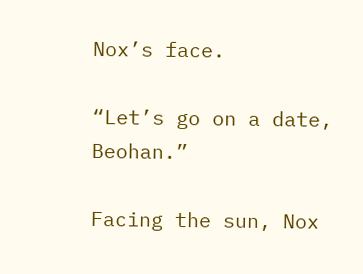Nox’s face.

“Let’s go on a date, Beohan.”

Facing the sun, Nox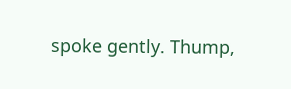spoke gently. Thump,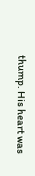thump. His heart was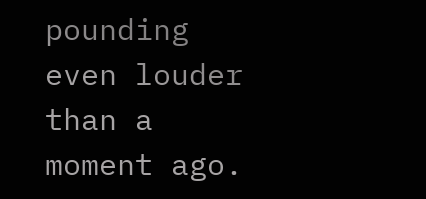pounding even louder than a moment ago.